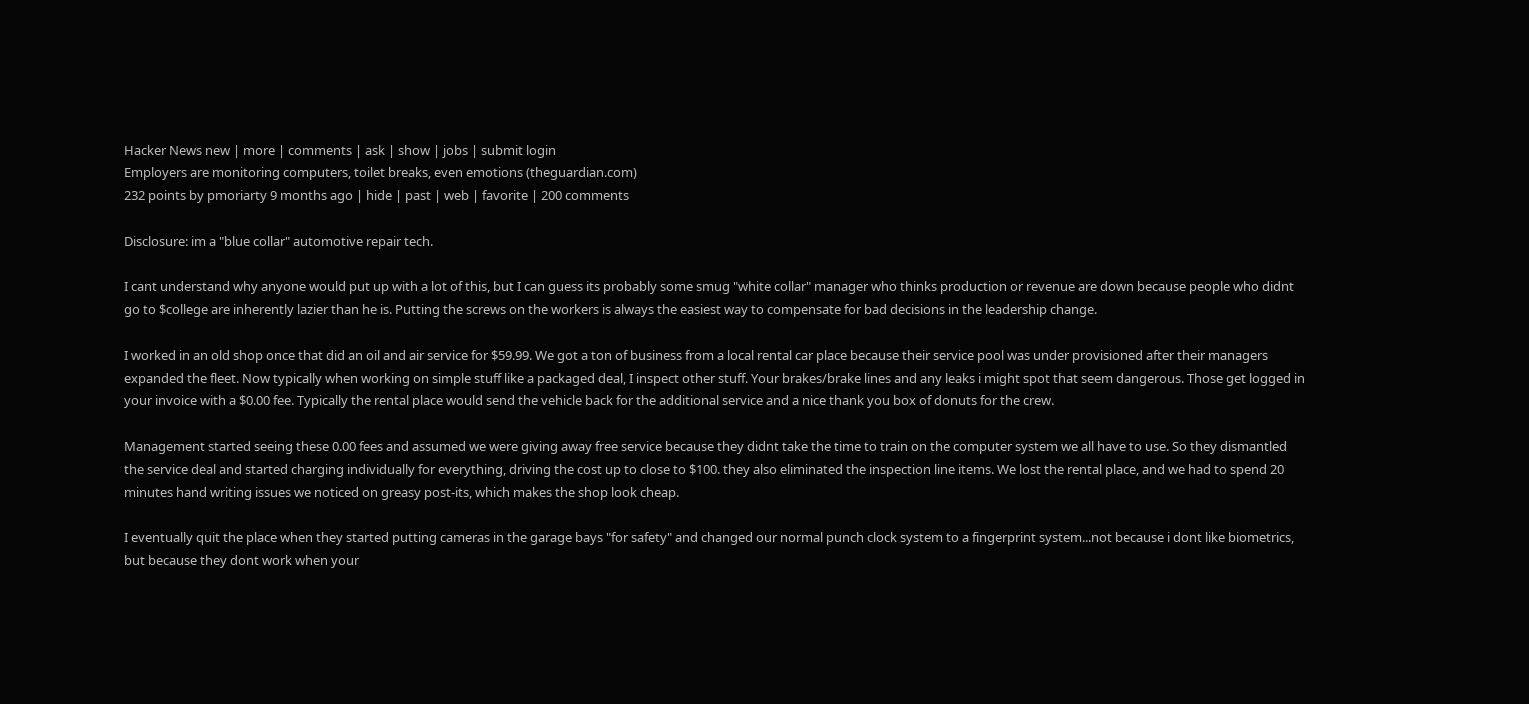Hacker News new | more | comments | ask | show | jobs | submit login
Employers are monitoring computers, toilet breaks, even emotions (theguardian.com)
232 points by pmoriarty 9 months ago | hide | past | web | favorite | 200 comments

Disclosure: im a "blue collar" automotive repair tech.

I cant understand why anyone would put up with a lot of this, but I can guess its probably some smug "white collar" manager who thinks production or revenue are down because people who didnt go to $college are inherently lazier than he is. Putting the screws on the workers is always the easiest way to compensate for bad decisions in the leadership change.

I worked in an old shop once that did an oil and air service for $59.99. We got a ton of business from a local rental car place because their service pool was under provisioned after their managers expanded the fleet. Now typically when working on simple stuff like a packaged deal, I inspect other stuff. Your brakes/brake lines and any leaks i might spot that seem dangerous. Those get logged in your invoice with a $0.00 fee. Typically the rental place would send the vehicle back for the additional service and a nice thank you box of donuts for the crew.

Management started seeing these 0.00 fees and assumed we were giving away free service because they didnt take the time to train on the computer system we all have to use. So they dismantled the service deal and started charging individually for everything, driving the cost up to close to $100. they also eliminated the inspection line items. We lost the rental place, and we had to spend 20 minutes hand writing issues we noticed on greasy post-its, which makes the shop look cheap.

I eventually quit the place when they started putting cameras in the garage bays "for safety" and changed our normal punch clock system to a fingerprint system...not because i dont like biometrics, but because they dont work when your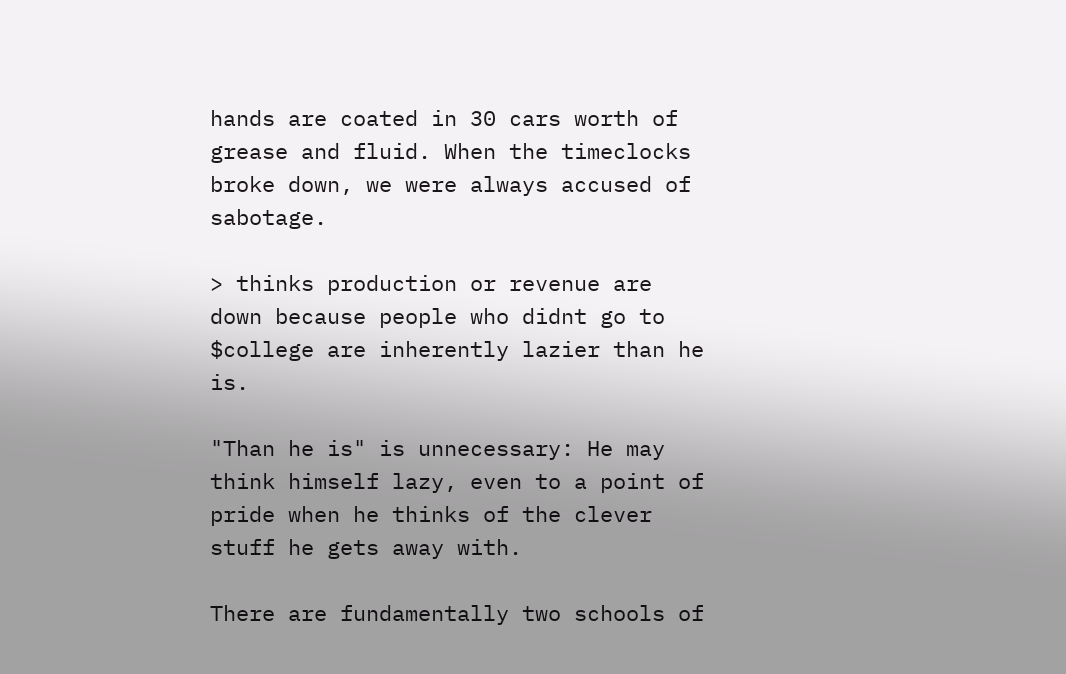hands are coated in 30 cars worth of grease and fluid. When the timeclocks broke down, we were always accused of sabotage.

> thinks production or revenue are down because people who didnt go to $college are inherently lazier than he is.

"Than he is" is unnecessary: He may think himself lazy, even to a point of pride when he thinks of the clever stuff he gets away with.

There are fundamentally two schools of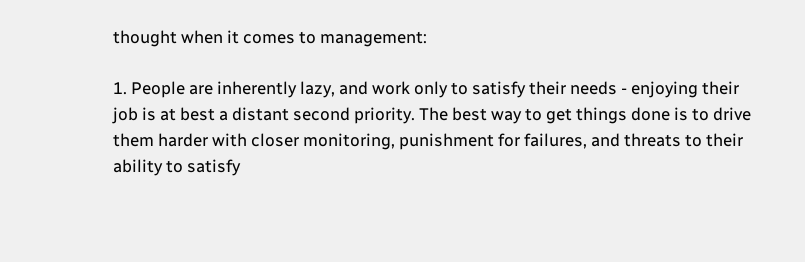thought when it comes to management:

1. People are inherently lazy, and work only to satisfy their needs - enjoying their job is at best a distant second priority. The best way to get things done is to drive them harder with closer monitoring, punishment for failures, and threats to their ability to satisfy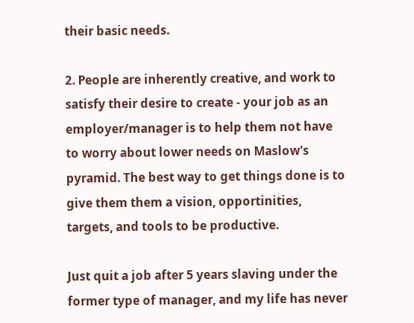their basic needs.

2. People are inherently creative, and work to satisfy their desire to create - your job as an employer/manager is to help them not have to worry about lower needs on Maslow's pyramid. The best way to get things done is to give them them a vision, opportinities, targets, and tools to be productive.

Just quit a job after 5 years slaving under the former type of manager, and my life has never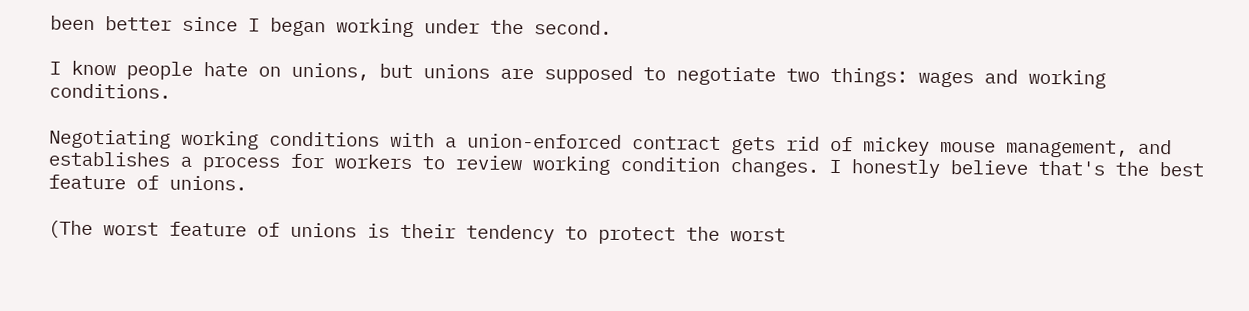been better since I began working under the second.

I know people hate on unions, but unions are supposed to negotiate two things: wages and working conditions.

Negotiating working conditions with a union-enforced contract gets rid of mickey mouse management, and establishes a process for workers to review working condition changes. I honestly believe that's the best feature of unions.

(The worst feature of unions is their tendency to protect the worst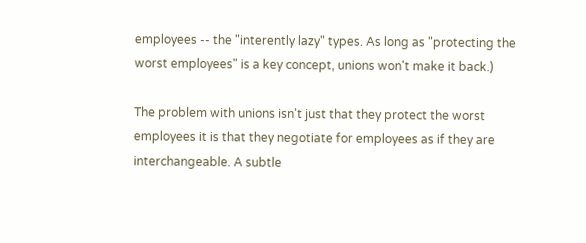employees -- the "interently lazy" types. As long as "protecting the worst employees" is a key concept, unions won't make it back.)

The problem with unions isn't just that they protect the worst employees it is that they negotiate for employees as if they are interchangeable. A subtle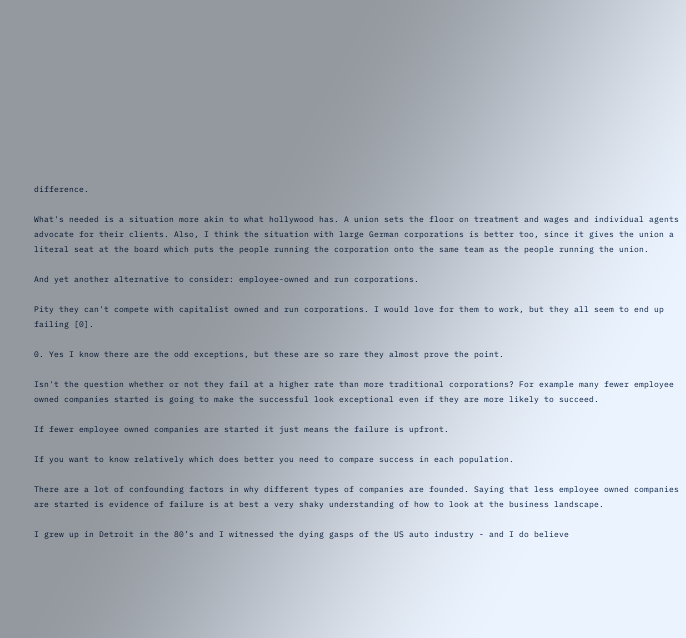difference.

What's needed is a situation more akin to what hollywood has. A union sets the floor on treatment and wages and individual agents advocate for their clients. Also, I think the situation with large German corporations is better too, since it gives the union a literal seat at the board which puts the people running the corporation onto the same team as the people running the union.

And yet another alternative to consider: employee-owned and run corporations.

Pity they can't compete with capitalist owned and run corporations. I would love for them to work, but they all seem to end up failing [0].

0. Yes I know there are the odd exceptions, but these are so rare they almost prove the point.

Isn't the question whether or not they fail at a higher rate than more traditional corporations? For example many fewer employee owned companies started is going to make the successful look exceptional even if they are more likely to succeed.

If fewer employee owned companies are started it just means the failure is upfront.

If you want to know relatively which does better you need to compare success in each population.

There are a lot of confounding factors in why different types of companies are founded. Saying that less employee owned companies are started is evidence of failure is at best a very shaky understanding of how to look at the business landscape.

I grew up in Detroit in the 80’s and I witnessed the dying gasps of the US auto industry - and I do believe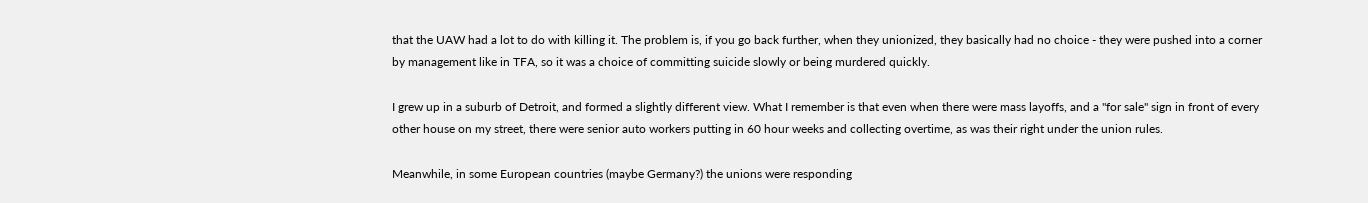that the UAW had a lot to do with killing it. The problem is, if you go back further, when they unionized, they basically had no choice - they were pushed into a corner by management like in TFA, so it was a choice of committing suicide slowly or being murdered quickly.

I grew up in a suburb of Detroit, and formed a slightly different view. What I remember is that even when there were mass layoffs, and a "for sale" sign in front of every other house on my street, there were senior auto workers putting in 60 hour weeks and collecting overtime, as was their right under the union rules.

Meanwhile, in some European countries (maybe Germany?) the unions were responding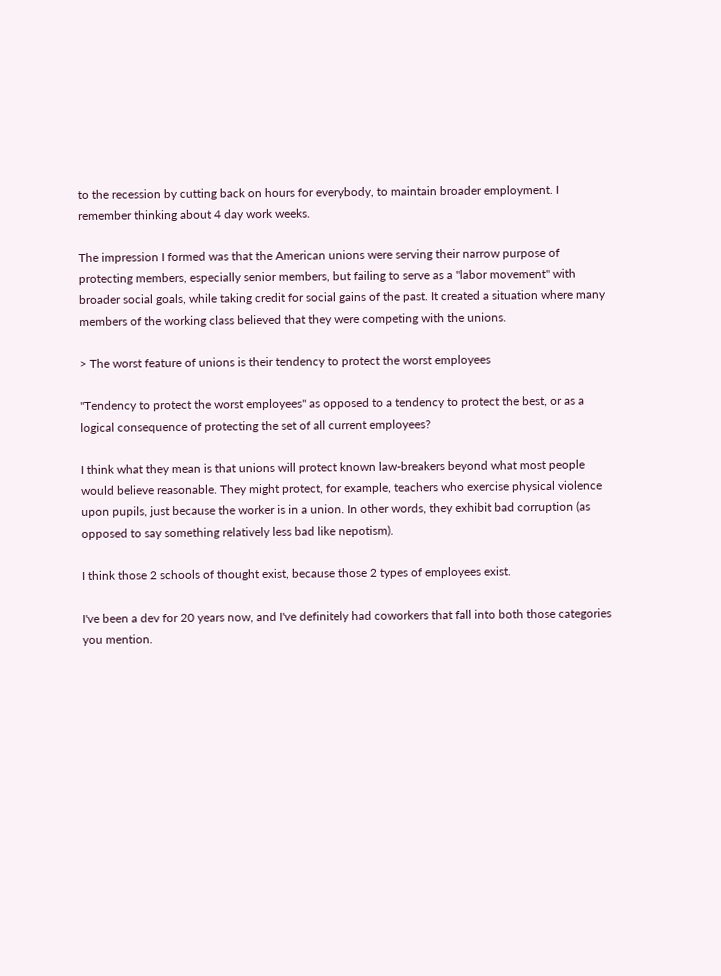to the recession by cutting back on hours for everybody, to maintain broader employment. I remember thinking about 4 day work weeks.

The impression I formed was that the American unions were serving their narrow purpose of protecting members, especially senior members, but failing to serve as a "labor movement" with broader social goals, while taking credit for social gains of the past. It created a situation where many members of the working class believed that they were competing with the unions.

> The worst feature of unions is their tendency to protect the worst employees

"Tendency to protect the worst employees" as opposed to a tendency to protect the best, or as a logical consequence of protecting the set of all current employees?

I think what they mean is that unions will protect known law-breakers beyond what most people would believe reasonable. They might protect, for example, teachers who exercise physical violence upon pupils, just because the worker is in a union. In other words, they exhibit bad corruption (as opposed to say something relatively less bad like nepotism).

I think those 2 schools of thought exist, because those 2 types of employees exist.

I've been a dev for 20 years now, and I've definitely had coworkers that fall into both those categories you mention.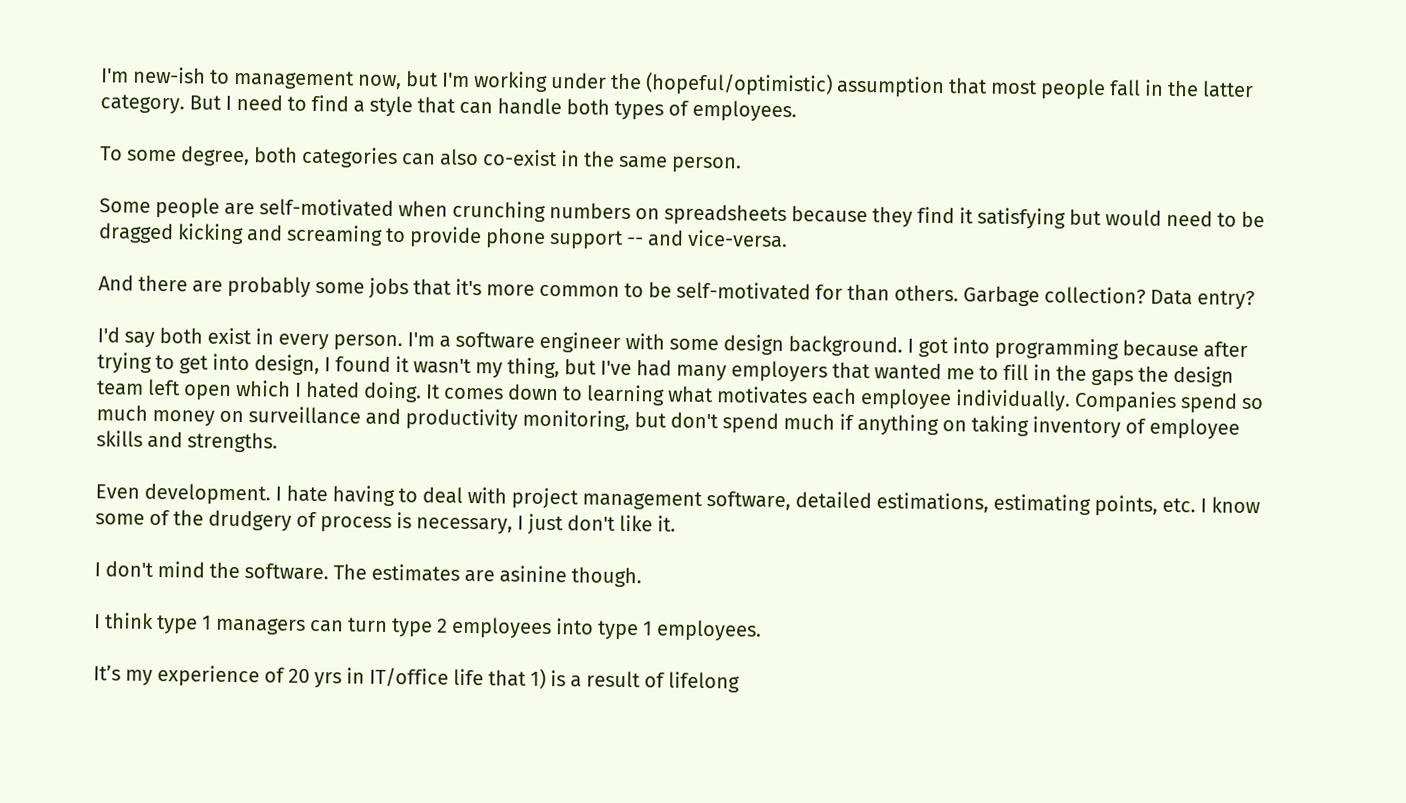I'm new-ish to management now, but I'm working under the (hopeful/optimistic) assumption that most people fall in the latter category. But I need to find a style that can handle both types of employees.

To some degree, both categories can also co-exist in the same person.

Some people are self-motivated when crunching numbers on spreadsheets because they find it satisfying but would need to be dragged kicking and screaming to provide phone support -- and vice-versa.

And there are probably some jobs that it's more common to be self-motivated for than others. Garbage collection? Data entry?

I'd say both exist in every person. I'm a software engineer with some design background. I got into programming because after trying to get into design, I found it wasn't my thing, but I've had many employers that wanted me to fill in the gaps the design team left open which I hated doing. It comes down to learning what motivates each employee individually. Companies spend so much money on surveillance and productivity monitoring, but don't spend much if anything on taking inventory of employee skills and strengths.

Even development. I hate having to deal with project management software, detailed estimations, estimating points, etc. I know some of the drudgery of process is necessary, I just don't like it.

I don't mind the software. The estimates are asinine though.

I think type 1 managers can turn type 2 employees into type 1 employees.

It’s my experience of 20 yrs in IT/office life that 1) is a result of lifelong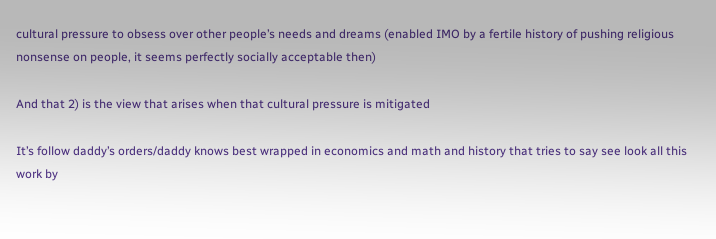cultural pressure to obsess over other people’s needs and dreams (enabled IMO by a fertile history of pushing religious nonsense on people, it seems perfectly socially acceptable then)

And that 2) is the view that arises when that cultural pressure is mitigated

It’s follow daddy’s orders/daddy knows best wrapped in economics and math and history that tries to say see look all this work by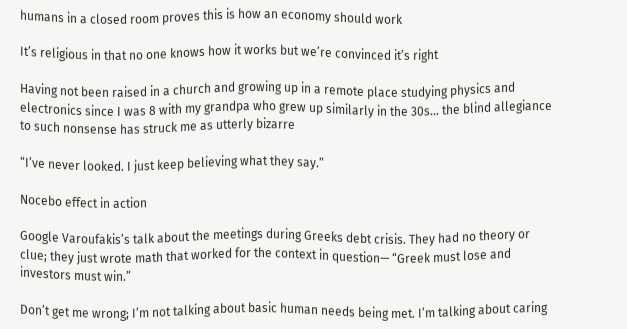humans in a closed room proves this is how an economy should work

It’s religious in that no one knows how it works but we’re convinced it’s right

Having not been raised in a church and growing up in a remote place studying physics and electronics since I was 8 with my grandpa who grew up similarly in the 30s... the blind allegiance to such nonsense has struck me as utterly bizarre

“I’ve never looked. I just keep believing what they say.”

Nocebo effect in action

Google Varoufakis’s talk about the meetings during Greeks debt crisis. They had no theory or clue; they just wrote math that worked for the context in question— “Greek must lose and investors must win.”

Don’t get me wrong; I’m not talking about basic human needs being met. I’m talking about caring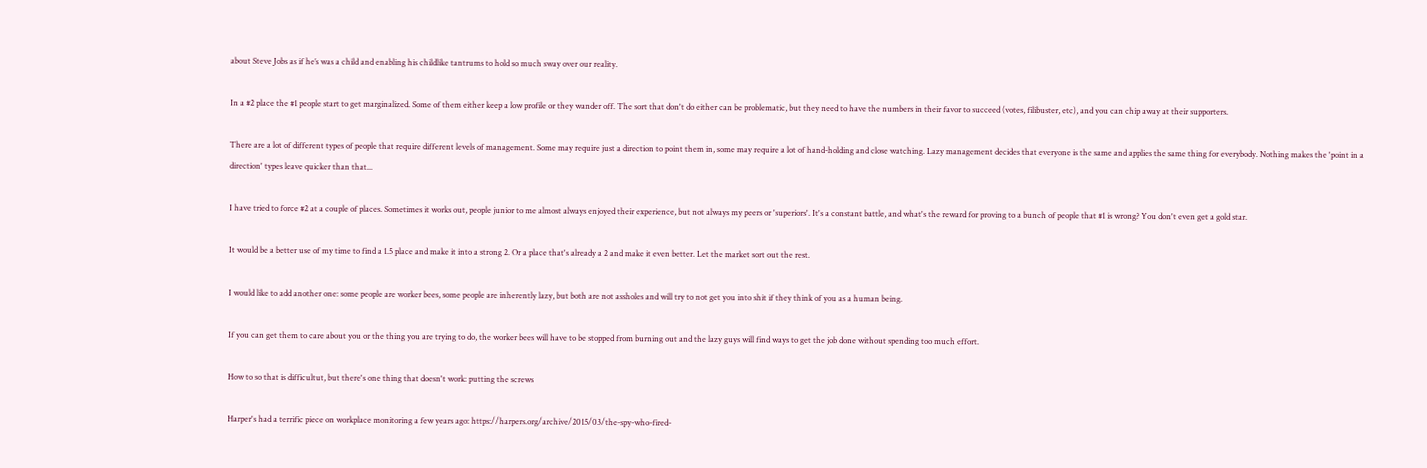about Steve Jobs as if he’s was a child and enabling his childlike tantrums to hold so much sway over our reality.

In a #2 place the #1 people start to get marginalized. Some of them either keep a low profile or they wander off. The sort that don't do either can be problematic, but they need to have the numbers in their favor to succeed (votes, filibuster, etc), and you can chip away at their supporters.

There are a lot of different types of people that require different levels of management. Some may require just a direction to point them in, some may require a lot of hand-holding and close watching. Lazy management decides that everyone is the same and applies the same thing for everybody. Nothing makes the 'point in a direction' types leave quicker than that...

I have tried to force #2 at a couple of places. Sometimes it works out, people junior to me almost always enjoyed their experience, but not always my peers or 'superiors'. It's a constant battle, and what's the reward for proving to a bunch of people that #1 is wrong? You don't even get a gold star.

It would be a better use of my time to find a 1.5 place and make it into a strong 2. Or a place that's already a 2 and make it even better. Let the market sort out the rest.

I would like to add another one: some people are worker bees, some people are inherently lazy, but both are not assholes and will try to not get you into shit if they think of you as a human being.

If you can get them to care about you or the thing you are trying to do, the worker bees will have to be stopped from burning out and the lazy guys will find ways to get the job done without spending too much effort.

How to so that is difficultut, but there's one thing that doesn't work: putting the screws

Harper's had a terrific piece on workplace monitoring a few years ago: https://harpers.org/archive/2015/03/the-spy-who-fired-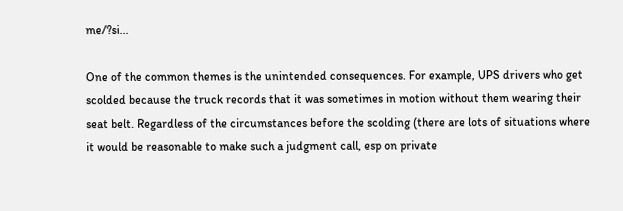me/?si...

One of the common themes is the unintended consequences. For example, UPS drivers who get scolded because the truck records that it was sometimes in motion without them wearing their seat belt. Regardless of the circumstances before the scolding (there are lots of situations where it would be reasonable to make such a judgment call, esp on private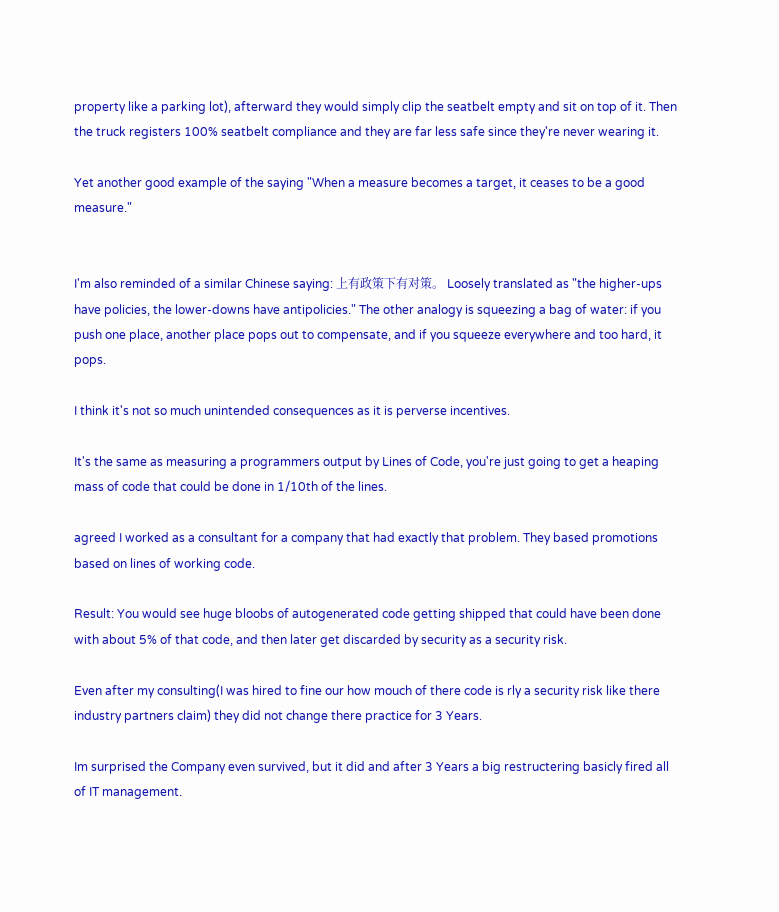property like a parking lot), afterward they would simply clip the seatbelt empty and sit on top of it. Then the truck registers 100% seatbelt compliance and they are far less safe since they're never wearing it.

Yet another good example of the saying "When a measure becomes a target, it ceases to be a good measure."


I'm also reminded of a similar Chinese saying: 上有政策下有对策。 Loosely translated as "the higher-ups have policies, the lower-downs have antipolicies." The other analogy is squeezing a bag of water: if you push one place, another place pops out to compensate, and if you squeeze everywhere and too hard, it pops.

I think it's not so much unintended consequences as it is perverse incentives.

It's the same as measuring a programmers output by Lines of Code, you're just going to get a heaping mass of code that could be done in 1/10th of the lines.

agreed I worked as a consultant for a company that had exactly that problem. They based promotions based on lines of working code.

Result: You would see huge bloobs of autogenerated code getting shipped that could have been done with about 5% of that code, and then later get discarded by security as a security risk.

Even after my consulting(I was hired to fine our how mouch of there code is rly a security risk like there industry partners claim) they did not change there practice for 3 Years.

Im surprised the Company even survived, but it did and after 3 Years a big restructering basicly fired all of IT management.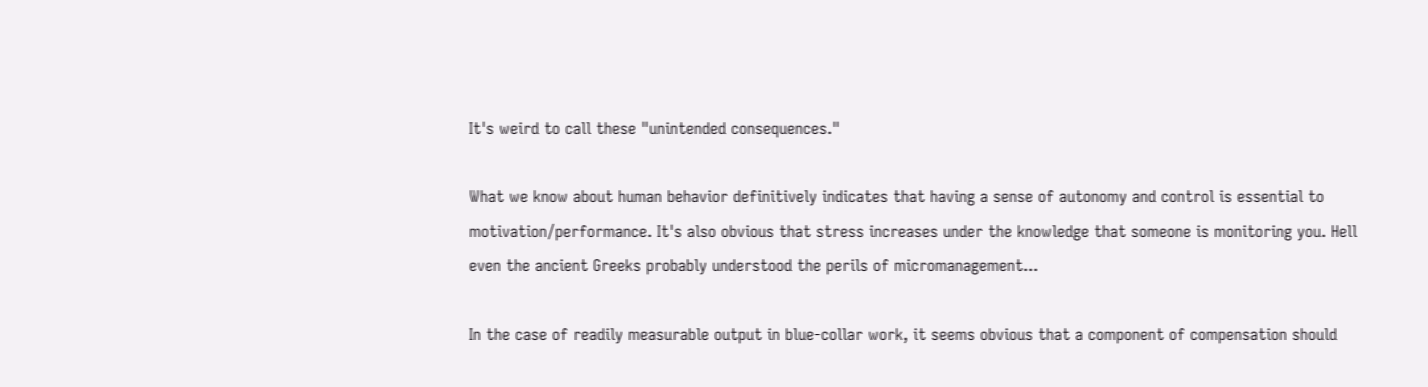It's weird to call these "unintended consequences."

What we know about human behavior definitively indicates that having a sense of autonomy and control is essential to motivation/performance. It's also obvious that stress increases under the knowledge that someone is monitoring you. Hell even the ancient Greeks probably understood the perils of micromanagement...

In the case of readily measurable output in blue-collar work, it seems obvious that a component of compensation should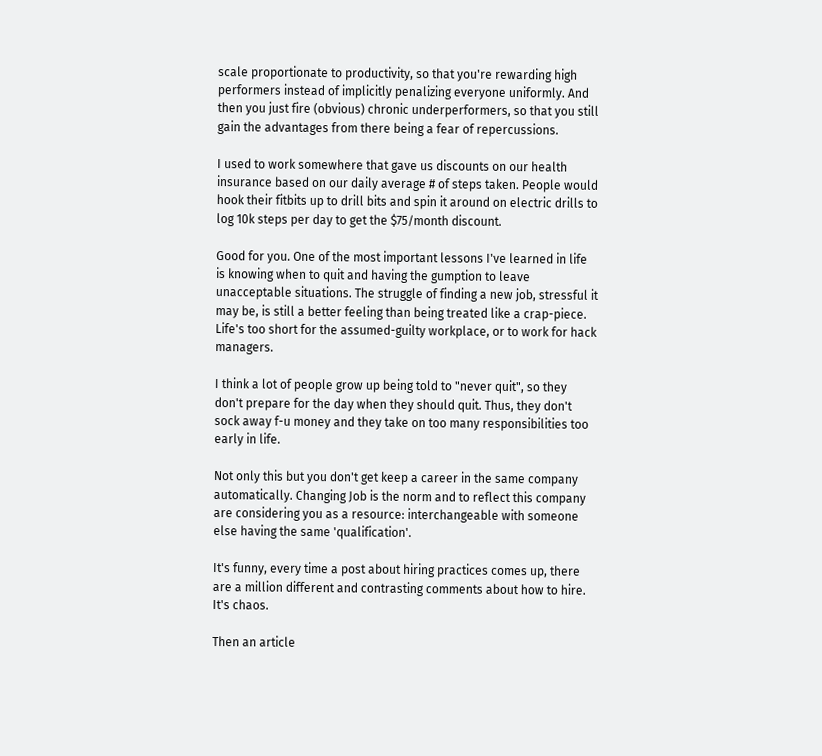scale proportionate to productivity, so that you're rewarding high performers instead of implicitly penalizing everyone uniformly. And then you just fire (obvious) chronic underperformers, so that you still gain the advantages from there being a fear of repercussions.

I used to work somewhere that gave us discounts on our health insurance based on our daily average # of steps taken. People would hook their fitbits up to drill bits and spin it around on electric drills to log 10k steps per day to get the $75/month discount.

Good for you. One of the most important lessons I've learned in life is knowing when to quit and having the gumption to leave unacceptable situations. The struggle of finding a new job, stressful it may be, is still a better feeling than being treated like a crap-piece. Life's too short for the assumed-guilty workplace, or to work for hack managers.

I think a lot of people grow up being told to "never quit", so they don't prepare for the day when they should quit. Thus, they don't sock away f-u money and they take on too many responsibilities too early in life.

Not only this but you don't get keep a career in the same company automatically. Changing Job is the norm and to reflect this company are considering you as a resource: interchangeable with someone else having the same 'qualification'.

It's funny, every time a post about hiring practices comes up, there are a million different and contrasting comments about how to hire. It's chaos.

Then an article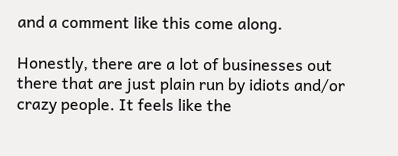and a comment like this come along.

Honestly, there are a lot of businesses out there that are just plain run by idiots and/or crazy people. It feels like the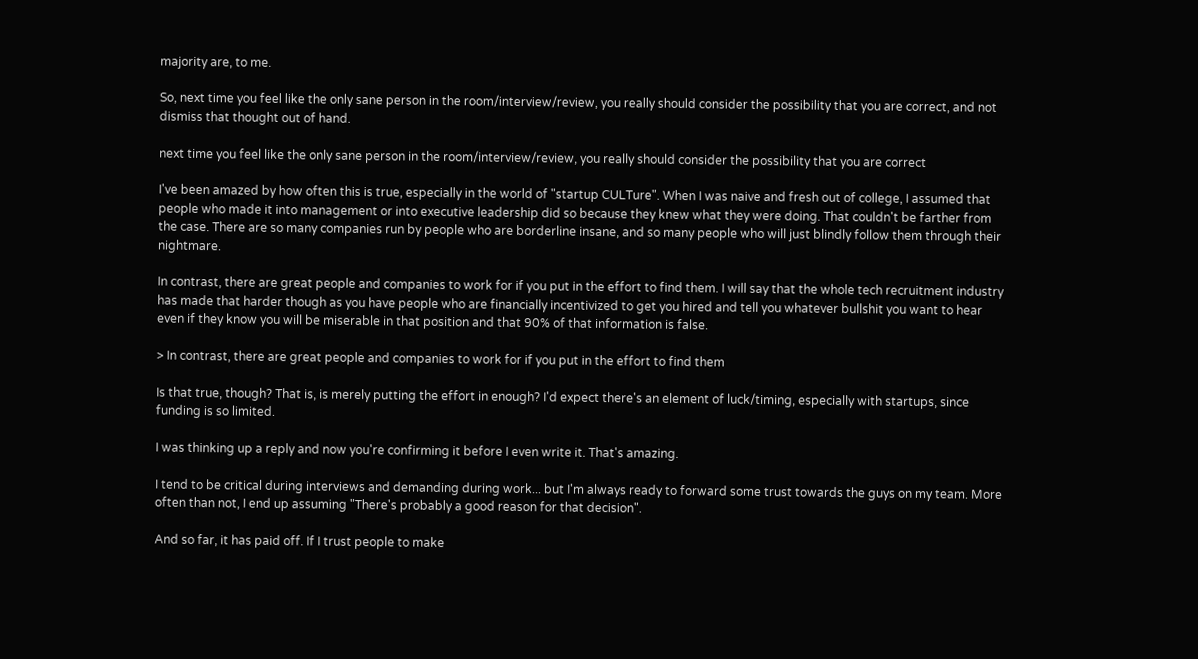majority are, to me.

So, next time you feel like the only sane person in the room/interview/review, you really should consider the possibility that you are correct, and not dismiss that thought out of hand.

next time you feel like the only sane person in the room/interview/review, you really should consider the possibility that you are correct

I've been amazed by how often this is true, especially in the world of "startup CULTure". When I was naive and fresh out of college, I assumed that people who made it into management or into executive leadership did so because they knew what they were doing. That couldn't be farther from the case. There are so many companies run by people who are borderline insane, and so many people who will just blindly follow them through their nightmare.

In contrast, there are great people and companies to work for if you put in the effort to find them. I will say that the whole tech recruitment industry has made that harder though as you have people who are financially incentivized to get you hired and tell you whatever bullshit you want to hear even if they know you will be miserable in that position and that 90% of that information is false.

> In contrast, there are great people and companies to work for if you put in the effort to find them

Is that true, though? That is, is merely putting the effort in enough? I'd expect there's an element of luck/timing, especially with startups, since funding is so limited.

I was thinking up a reply and now you're confirming it before I even write it. That's amazing.

I tend to be critical during interviews and demanding during work... but I'm always ready to forward some trust towards the guys on my team. More often than not, I end up assuming "There's probably a good reason for that decision".

And so far, it has paid off. If I trust people to make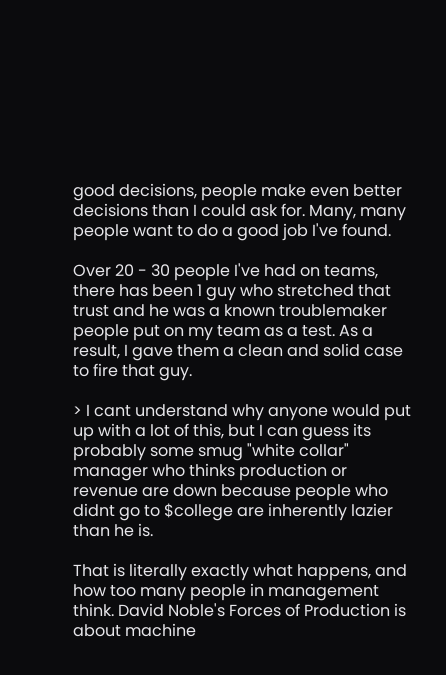good decisions, people make even better decisions than I could ask for. Many, many people want to do a good job I've found.

Over 20 - 30 people I've had on teams, there has been 1 guy who stretched that trust and he was a known troublemaker people put on my team as a test. As a result, I gave them a clean and solid case to fire that guy.

> I cant understand why anyone would put up with a lot of this, but I can guess its probably some smug "white collar" manager who thinks production or revenue are down because people who didnt go to $college are inherently lazier than he is.

That is literally exactly what happens, and how too many people in management think. David Noble's Forces of Production is about machine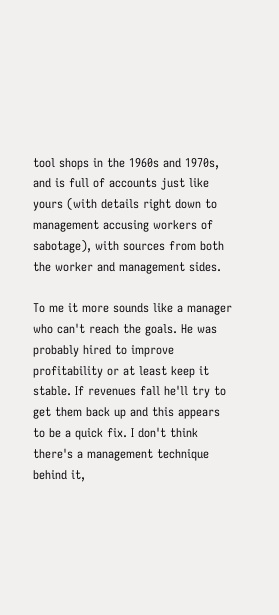tool shops in the 1960s and 1970s, and is full of accounts just like yours (with details right down to management accusing workers of sabotage), with sources from both the worker and management sides.

To me it more sounds like a manager who can't reach the goals. He was probably hired to improve profitability or at least keep it stable. If revenues fall he'll try to get them back up and this appears to be a quick fix. I don't think there's a management technique behind it,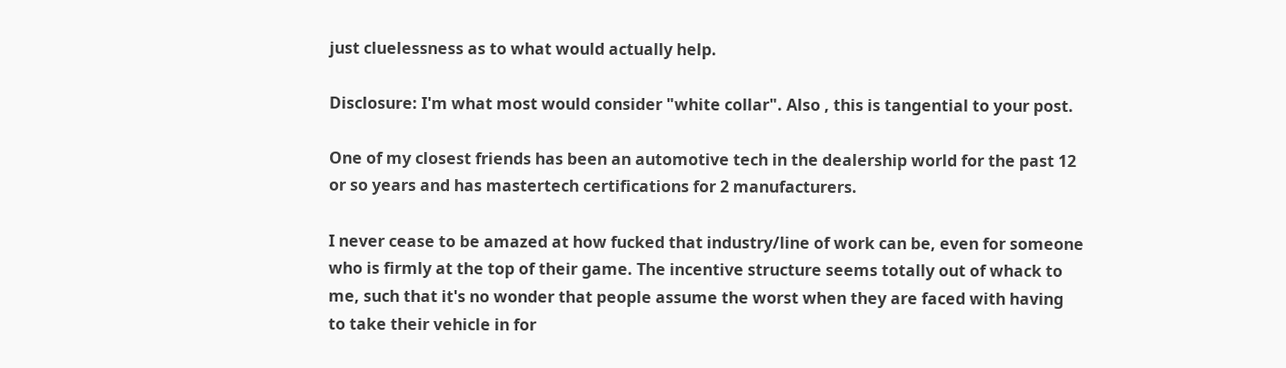just cluelessness as to what would actually help.

Disclosure: I'm what most would consider "white collar". Also , this is tangential to your post.

One of my closest friends has been an automotive tech in the dealership world for the past 12 or so years and has mastertech certifications for 2 manufacturers.

I never cease to be amazed at how fucked that industry/line of work can be, even for someone who is firmly at the top of their game. The incentive structure seems totally out of whack to me, such that it's no wonder that people assume the worst when they are faced with having to take their vehicle in for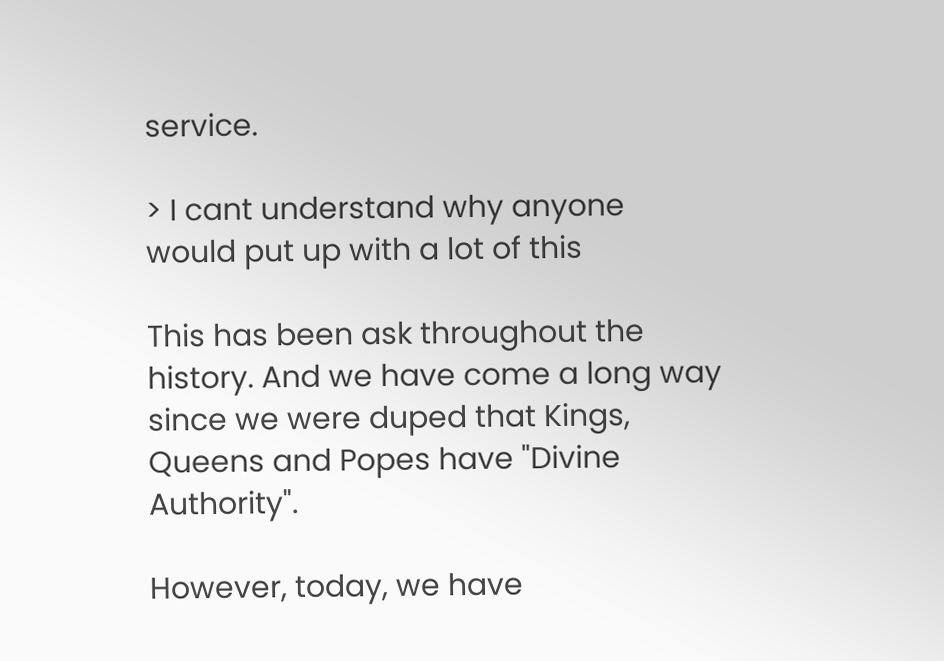service.

> I cant understand why anyone would put up with a lot of this

This has been ask throughout the history. And we have come a long way since we were duped that Kings, Queens and Popes have "Divine Authority".

However, today, we have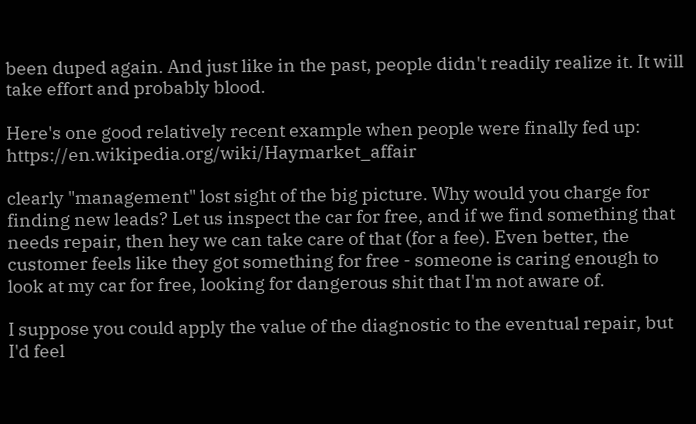been duped again. And just like in the past, people didn't readily realize it. It will take effort and probably blood.

Here's one good relatively recent example when people were finally fed up: https://en.wikipedia.org/wiki/Haymarket_affair

clearly "management" lost sight of the big picture. Why would you charge for finding new leads? Let us inspect the car for free, and if we find something that needs repair, then hey we can take care of that (for a fee). Even better, the customer feels like they got something for free - someone is caring enough to look at my car for free, looking for dangerous shit that I'm not aware of.

I suppose you could apply the value of the diagnostic to the eventual repair, but I'd feel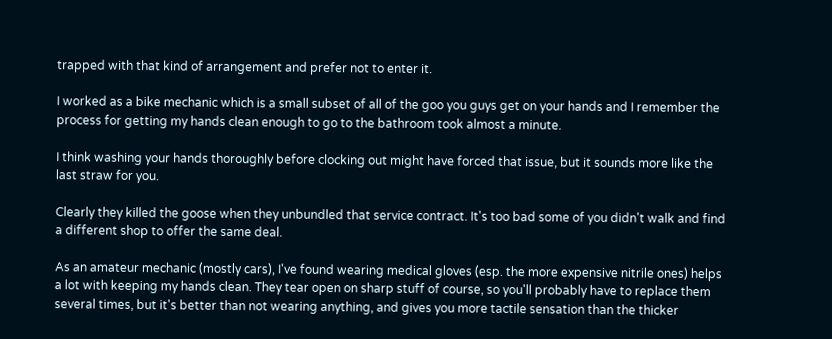trapped with that kind of arrangement and prefer not to enter it.

I worked as a bike mechanic which is a small subset of all of the goo you guys get on your hands and I remember the process for getting my hands clean enough to go to the bathroom took almost a minute.

I think washing your hands thoroughly before clocking out might have forced that issue, but it sounds more like the last straw for you.

Clearly they killed the goose when they unbundled that service contract. It's too bad some of you didn't walk and find a different shop to offer the same deal.

As an amateur mechanic (mostly cars), I've found wearing medical gloves (esp. the more expensive nitrile ones) helps a lot with keeping my hands clean. They tear open on sharp stuff of course, so you'll probably have to replace them several times, but it's better than not wearing anything, and gives you more tactile sensation than the thicker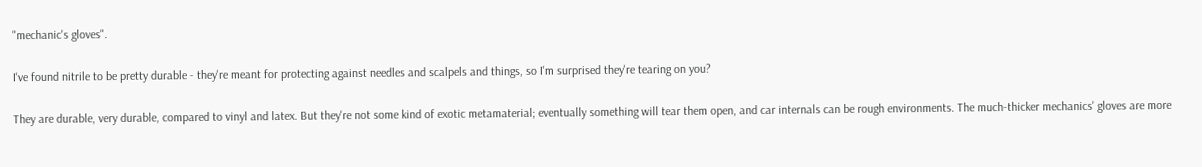"mechanic's gloves".

I've found nitrile to be pretty durable - they're meant for protecting against needles and scalpels and things, so I'm surprised they're tearing on you?

They are durable, very durable, compared to vinyl and latex. But they're not some kind of exotic metamaterial; eventually something will tear them open, and car internals can be rough environments. The much-thicker mechanics' gloves are more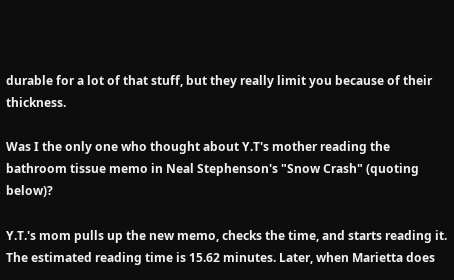durable for a lot of that stuff, but they really limit you because of their thickness.

Was I the only one who thought about Y.T's mother reading the bathroom tissue memo in Neal Stephenson's "Snow Crash" (quoting below)?

Y.T.'s mom pulls up the new memo, checks the time, and starts reading it. The estimated reading time is 15.62 minutes. Later, when Marietta does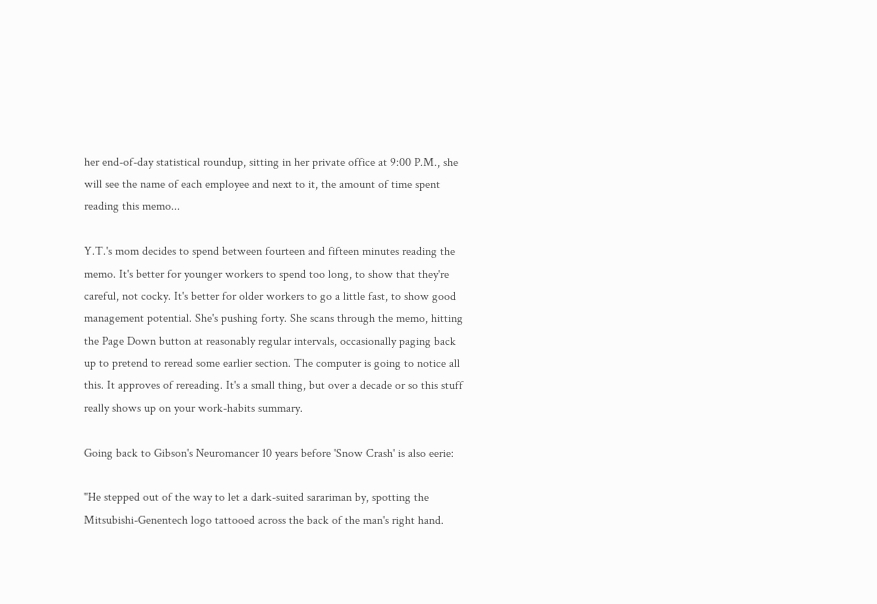her end-of-day statistical roundup, sitting in her private office at 9:00 P.M., she will see the name of each employee and next to it, the amount of time spent reading this memo...

Y.T.'s mom decides to spend between fourteen and fifteen minutes reading the memo. It's better for younger workers to spend too long, to show that they're careful, not cocky. It's better for older workers to go a little fast, to show good management potential. She's pushing forty. She scans through the memo, hitting the Page Down button at reasonably regular intervals, occasionally paging back up to pretend to reread some earlier section. The computer is going to notice all this. It approves of rereading. It's a small thing, but over a decade or so this stuff really shows up on your work-habits summary.

Going back to Gibson's Neuromancer 10 years before 'Snow Crash' is also eerie:

"He stepped out of the way to let a dark-suited sarariman by, spotting the Mitsubishi-Genentech logo tattooed across the back of the man's right hand.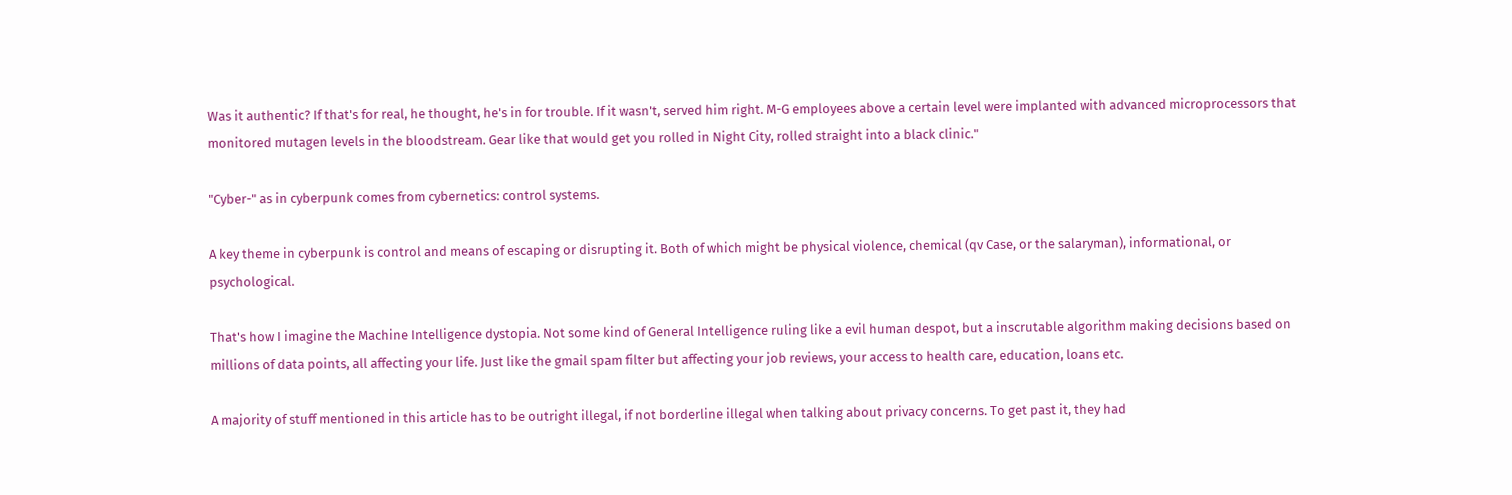Was it authentic? If that's for real, he thought, he's in for trouble. If it wasn't, served him right. M-G employees above a certain level were implanted with advanced microprocessors that monitored mutagen levels in the bloodstream. Gear like that would get you rolled in Night City, rolled straight into a black clinic."

"Cyber-" as in cyberpunk comes from cybernetics: control systems.

A key theme in cyberpunk is control and means of escaping or disrupting it. Both of which might be physical violence, chemical (qv Case, or the salaryman), informational, or psychological.

That's how I imagine the Machine Intelligence dystopia. Not some kind of General Intelligence ruling like a evil human despot, but a inscrutable algorithm making decisions based on millions of data points, all affecting your life. Just like the gmail spam filter but affecting your job reviews, your access to health care, education, loans etc.

A majority of stuff mentioned in this article has to be outright illegal, if not borderline illegal when talking about privacy concerns. To get past it, they had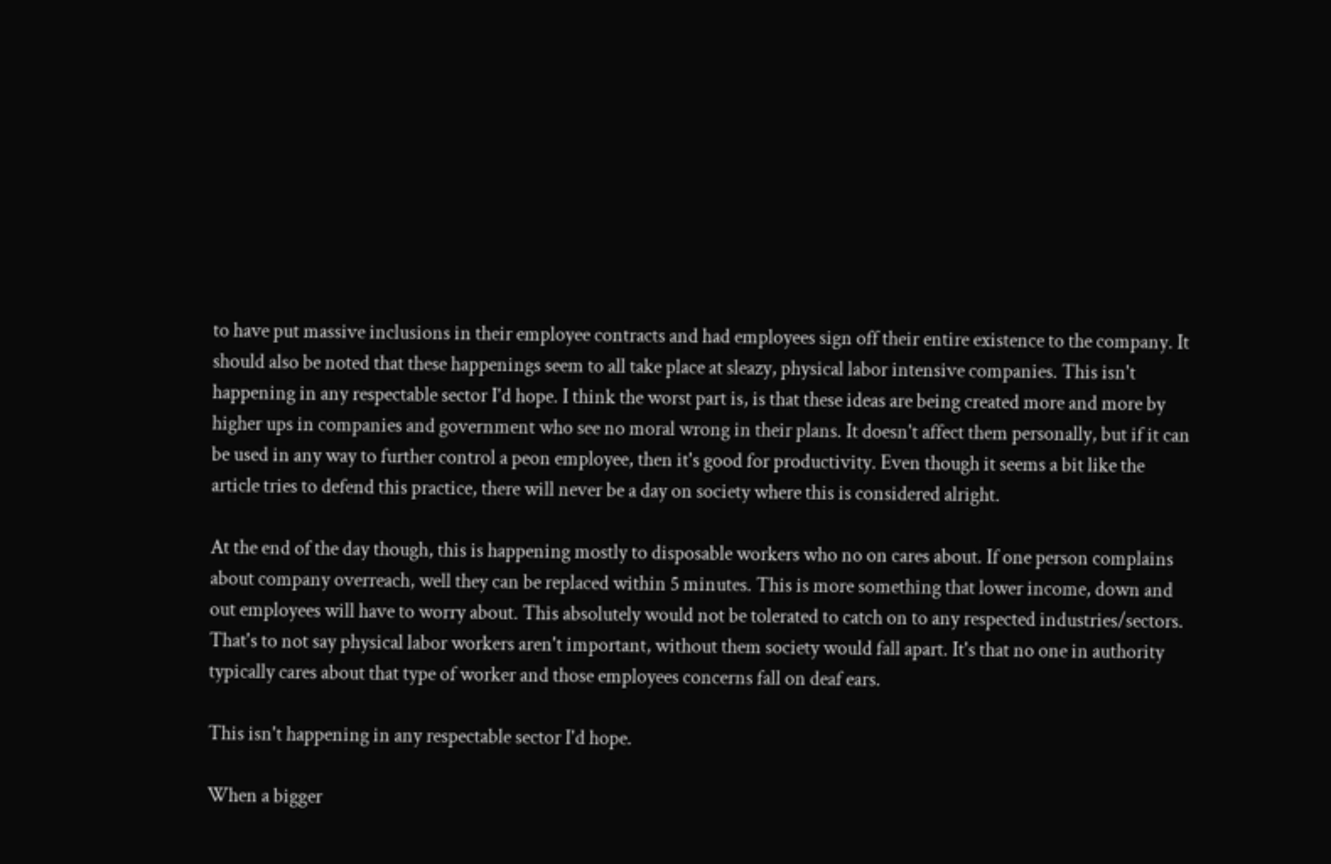to have put massive inclusions in their employee contracts and had employees sign off their entire existence to the company. It should also be noted that these happenings seem to all take place at sleazy, physical labor intensive companies. This isn't happening in any respectable sector I'd hope. I think the worst part is, is that these ideas are being created more and more by higher ups in companies and government who see no moral wrong in their plans. It doesn't affect them personally, but if it can be used in any way to further control a peon employee, then it's good for productivity. Even though it seems a bit like the article tries to defend this practice, there will never be a day on society where this is considered alright.

At the end of the day though, this is happening mostly to disposable workers who no on cares about. If one person complains about company overreach, well they can be replaced within 5 minutes. This is more something that lower income, down and out employees will have to worry about. This absolutely would not be tolerated to catch on to any respected industries/sectors. That's to not say physical labor workers aren't important, without them society would fall apart. It's that no one in authority typically cares about that type of worker and those employees concerns fall on deaf ears.

This isn't happening in any respectable sector I'd hope.

When a bigger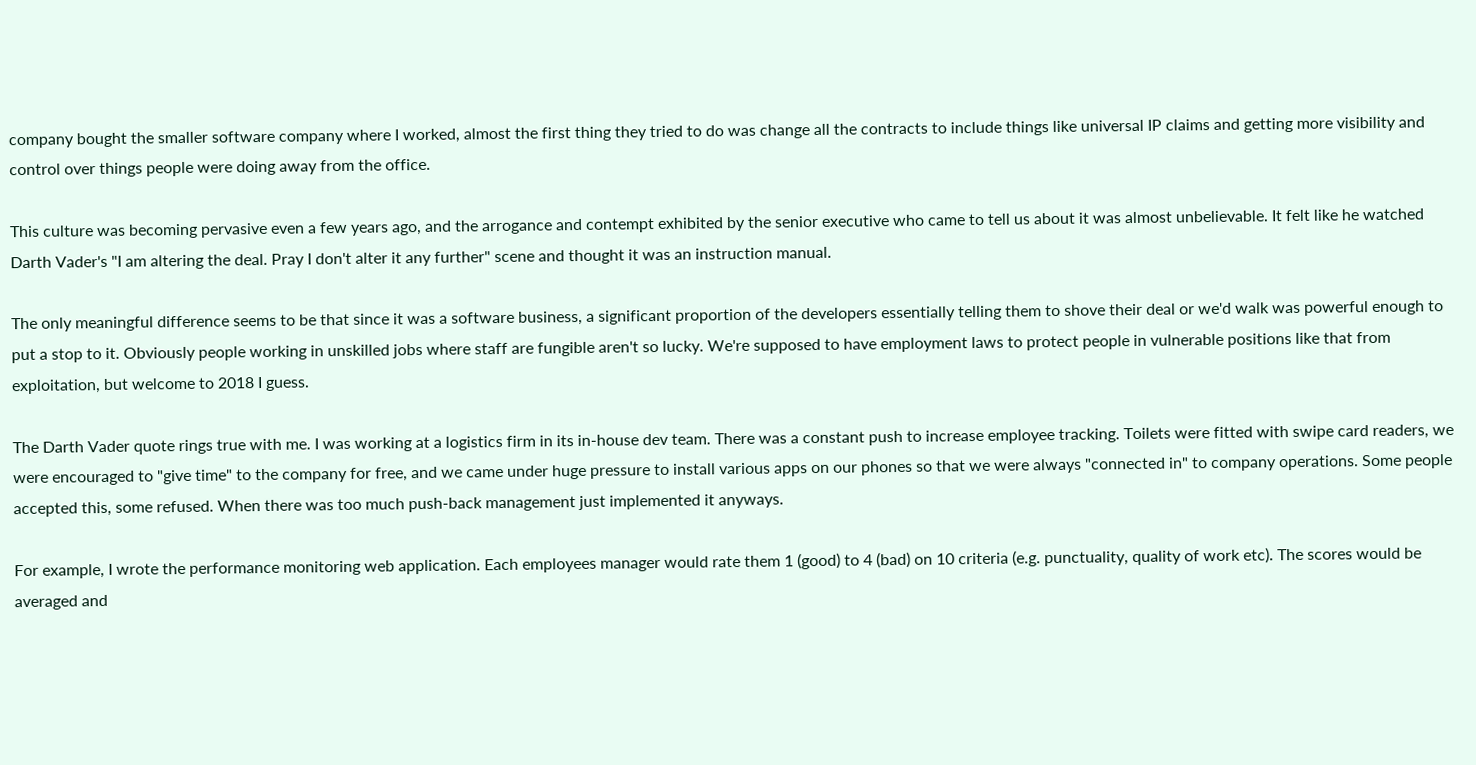company bought the smaller software company where I worked, almost the first thing they tried to do was change all the contracts to include things like universal IP claims and getting more visibility and control over things people were doing away from the office.

This culture was becoming pervasive even a few years ago, and the arrogance and contempt exhibited by the senior executive who came to tell us about it was almost unbelievable. It felt like he watched Darth Vader's "I am altering the deal. Pray I don't alter it any further" scene and thought it was an instruction manual.

The only meaningful difference seems to be that since it was a software business, a significant proportion of the developers essentially telling them to shove their deal or we'd walk was powerful enough to put a stop to it. Obviously people working in unskilled jobs where staff are fungible aren't so lucky. We're supposed to have employment laws to protect people in vulnerable positions like that from exploitation, but welcome to 2018 I guess.

The Darth Vader quote rings true with me. I was working at a logistics firm in its in-house dev team. There was a constant push to increase employee tracking. Toilets were fitted with swipe card readers, we were encouraged to "give time" to the company for free, and we came under huge pressure to install various apps on our phones so that we were always "connected in" to company operations. Some people accepted this, some refused. When there was too much push-back management just implemented it anyways.

For example, I wrote the performance monitoring web application. Each employees manager would rate them 1 (good) to 4 (bad) on 10 criteria (e.g. punctuality, quality of work etc). The scores would be averaged and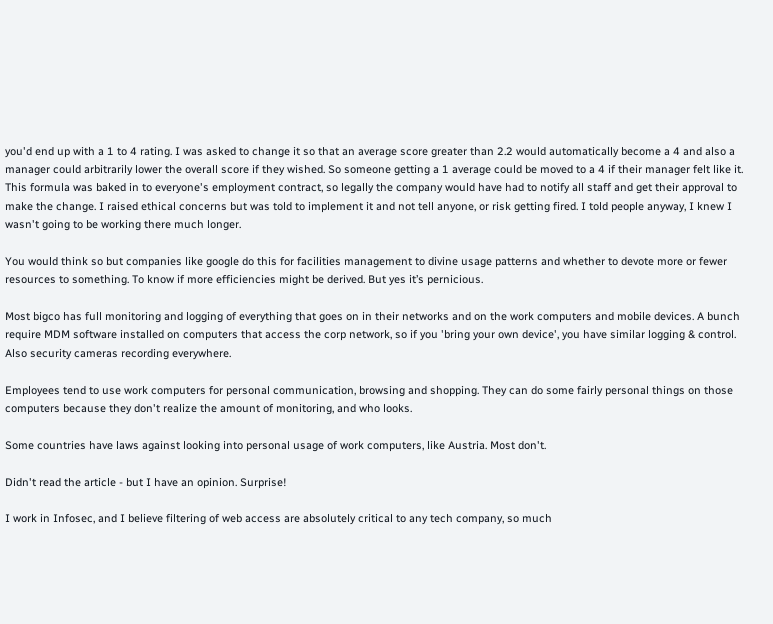you'd end up with a 1 to 4 rating. I was asked to change it so that an average score greater than 2.2 would automatically become a 4 and also a manager could arbitrarily lower the overall score if they wished. So someone getting a 1 average could be moved to a 4 if their manager felt like it. This formula was baked in to everyone's employment contract, so legally the company would have had to notify all staff and get their approval to make the change. I raised ethical concerns but was told to implement it and not tell anyone, or risk getting fired. I told people anyway, I knew I wasn't going to be working there much longer.

You would think so but companies like google do this for facilities management to divine usage patterns and whether to devote more or fewer resources to something. To know if more efficiencies might be derived. But yes it’s pernicious.

Most bigco has full monitoring and logging of everything that goes on in their networks and on the work computers and mobile devices. A bunch require MDM software installed on computers that access the corp network, so if you 'bring your own device', you have similar logging & control. Also security cameras recording everywhere.

Employees tend to use work computers for personal communication, browsing and shopping. They can do some fairly personal things on those computers because they don't realize the amount of monitoring, and who looks.

Some countries have laws against looking into personal usage of work computers, like Austria. Most don't.

Didn't read the article - but I have an opinion. Surprise!

I work in Infosec, and I believe filtering of web access are absolutely critical to any tech company, so much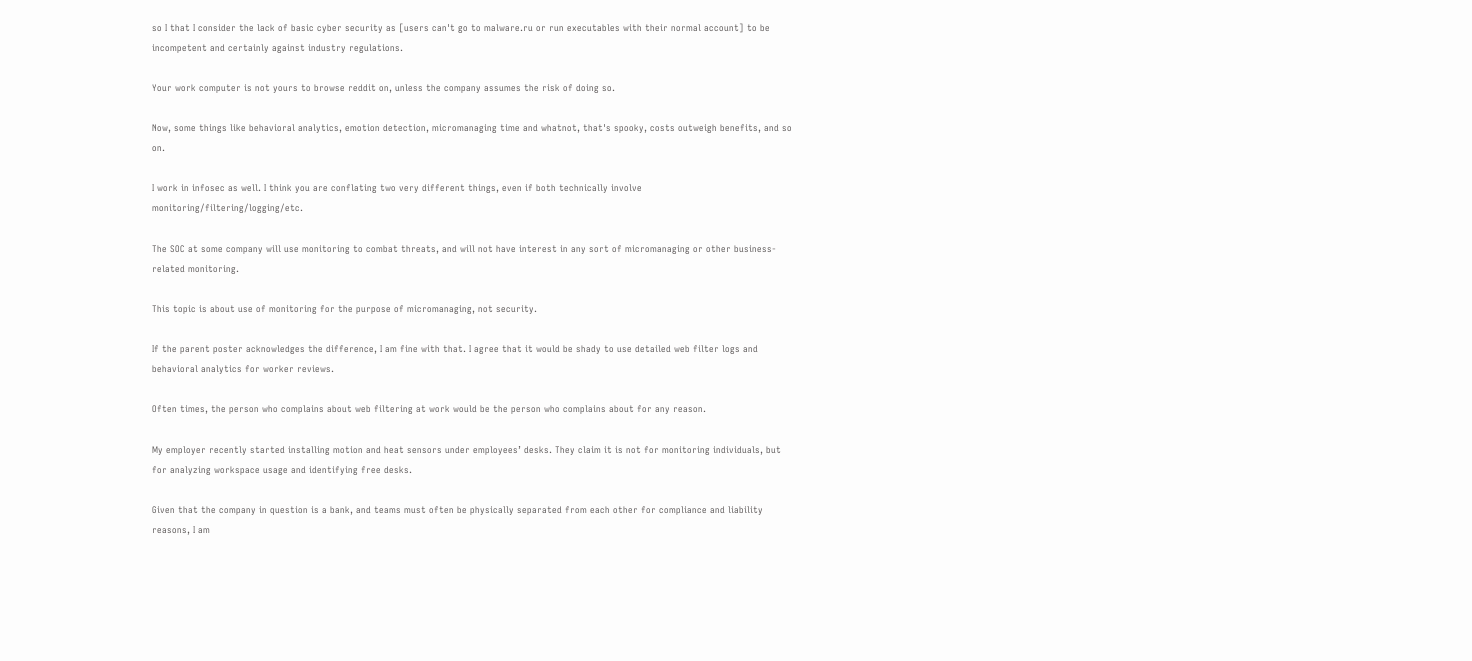so I that I consider the lack of basic cyber security as [users can't go to malware.ru or run executables with their normal account] to be incompetent and certainly against industry regulations.

Your work computer is not yours to browse reddit on, unless the company assumes the risk of doing so.

Now, some things like behavioral analytics, emotion detection, micromanaging time and whatnot, that's spooky, costs outweigh benefits, and so on.

I work in infosec as well. I think you are conflating two very different things, even if both technically involve monitoring/filtering/logging/etc.

The SOC at some company will use monitoring to combat threats, and will not have interest in any sort of micromanaging or other business-related monitoring.

This topic is about use of monitoring for the purpose of micromanaging, not security.

If the parent poster acknowledges the difference, I am fine with that. I agree that it would be shady to use detailed web filter logs and behavioral analytics for worker reviews.

Often times, the person who complains about web filtering at work would be the person who complains about for any reason.

My employer recently started installing motion and heat sensors under employees’ desks. They claim it is not for monitoring individuals, but for analyzing workspace usage and identifying free desks.

Given that the company in question is a bank, and teams must often be physically separated from each other for compliance and liability reasons, I am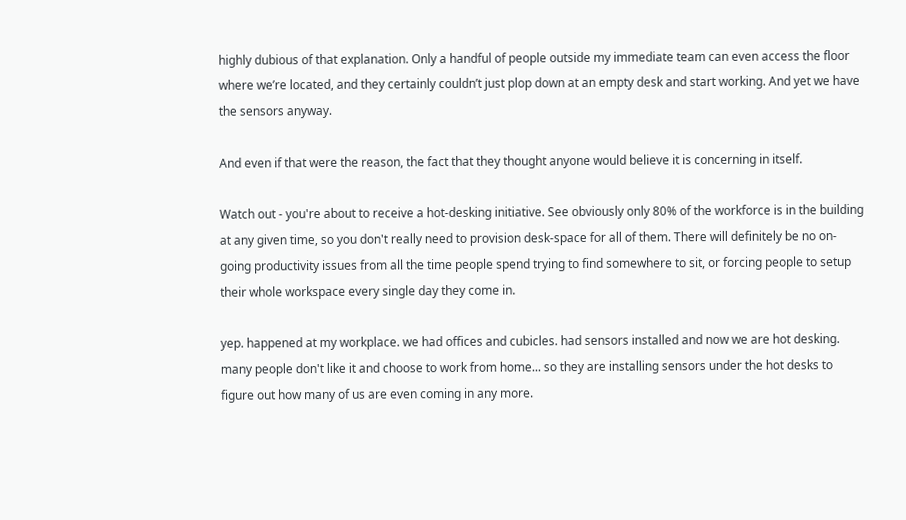highly dubious of that explanation. Only a handful of people outside my immediate team can even access the floor where we’re located, and they certainly couldn’t just plop down at an empty desk and start working. And yet we have the sensors anyway.

And even if that were the reason, the fact that they thought anyone would believe it is concerning in itself.

Watch out - you're about to receive a hot-desking initiative. See obviously only 80% of the workforce is in the building at any given time, so you don't really need to provision desk-space for all of them. There will definitely be no on-going productivity issues from all the time people spend trying to find somewhere to sit, or forcing people to setup their whole workspace every single day they come in.

yep. happened at my workplace. we had offices and cubicles. had sensors installed and now we are hot desking. many people don't like it and choose to work from home... so they are installing sensors under the hot desks to figure out how many of us are even coming in any more.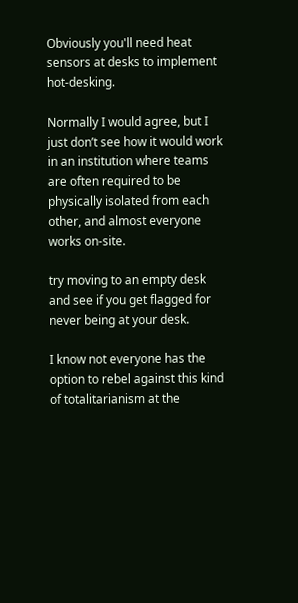Obviously you'll need heat sensors at desks to implement hot-desking.

Normally I would agree, but I just don’t see how it would work in an institution where teams are often required to be physically isolated from each other, and almost everyone works on-site.

try moving to an empty desk and see if you get flagged for never being at your desk.

I know not everyone has the option to rebel against this kind of totalitarianism at the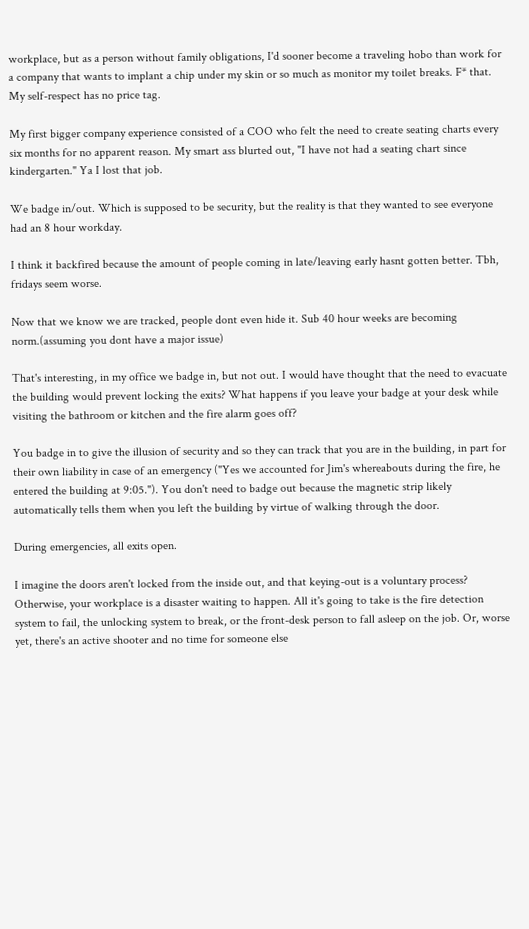workplace, but as a person without family obligations, I'd sooner become a traveling hobo than work for a company that wants to implant a chip under my skin or so much as monitor my toilet breaks. F* that. My self-respect has no price tag.

My first bigger company experience consisted of a COO who felt the need to create seating charts every six months for no apparent reason. My smart ass blurted out, "I have not had a seating chart since kindergarten." Ya I lost that job.

We badge in/out. Which is supposed to be security, but the reality is that they wanted to see everyone had an 8 hour workday.

I think it backfired because the amount of people coming in late/leaving early hasnt gotten better. Tbh, fridays seem worse.

Now that we know we are tracked, people dont even hide it. Sub 40 hour weeks are becoming norm.(assuming you dont have a major issue)

That's interesting, in my office we badge in, but not out. I would have thought that the need to evacuate the building would prevent locking the exits? What happens if you leave your badge at your desk while visiting the bathroom or kitchen and the fire alarm goes off?

You badge in to give the illusion of security and so they can track that you are in the building, in part for their own liability in case of an emergency ("Yes we accounted for Jim's whereabouts during the fire, he entered the building at 9:05."). You don't need to badge out because the magnetic strip likely automatically tells them when you left the building by virtue of walking through the door.

During emergencies, all exits open.

I imagine the doors aren't locked from the inside out, and that keying-out is a voluntary process? Otherwise, your workplace is a disaster waiting to happen. All it's going to take is the fire detection system to fail, the unlocking system to break, or the front-desk person to fall asleep on the job. Or, worse yet, there's an active shooter and no time for someone else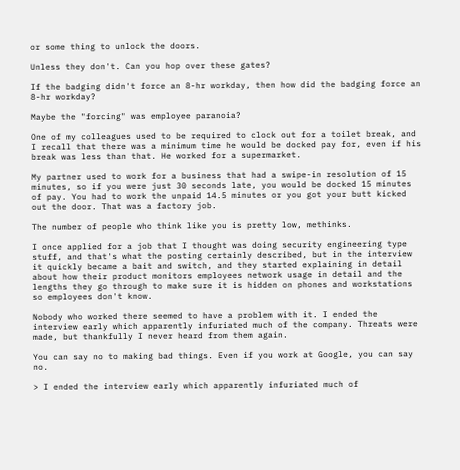or some thing to unlock the doors.

Unless they don't. Can you hop over these gates?

If the badging didn't force an 8-hr workday, then how did the badging force an 8-hr workday?

Maybe the "forcing" was employee paranoia?

One of my colleagues used to be required to clock out for a toilet break, and I recall that there was a minimum time he would be docked pay for, even if his break was less than that. He worked for a supermarket.

My partner used to work for a business that had a swipe-in resolution of 15 minutes, so if you were just 30 seconds late, you would be docked 15 minutes of pay. You had to work the unpaid 14.5 minutes or you got your butt kicked out the door. That was a factory job.

The number of people who think like you is pretty low, methinks.

I once applied for a job that I thought was doing security engineering type stuff, and that's what the posting certainly described, but in the interview it quickly became a bait and switch, and they started explaining in detail about how their product monitors employees network usage in detail and the lengths they go through to make sure it is hidden on phones and workstations so employees don't know.

Nobody who worked there seemed to have a problem with it. I ended the interview early which apparently infuriated much of the company. Threats were made, but thankfully I never heard from them again.

You can say no to making bad things. Even if you work at Google, you can say no.

> I ended the interview early which apparently infuriated much of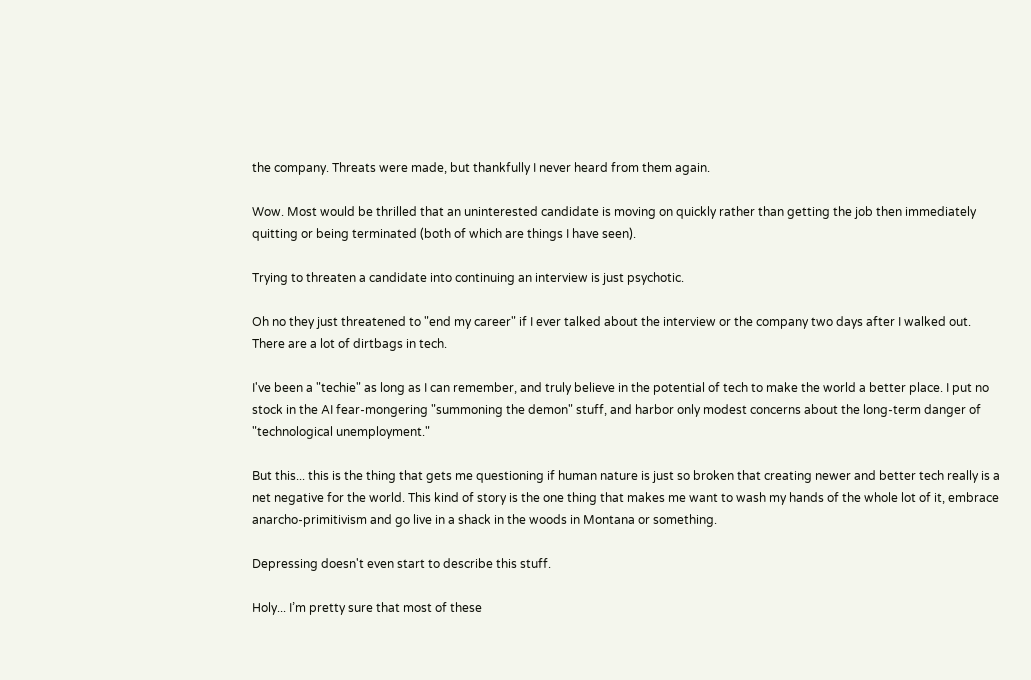the company. Threats were made, but thankfully I never heard from them again.

Wow. Most would be thrilled that an uninterested candidate is moving on quickly rather than getting the job then immediately quitting or being terminated (both of which are things I have seen).

Trying to threaten a candidate into continuing an interview is just psychotic.

Oh no they just threatened to "end my career" if I ever talked about the interview or the company two days after I walked out. There are a lot of dirtbags in tech.

I've been a "techie" as long as I can remember, and truly believe in the potential of tech to make the world a better place. I put no stock in the AI fear-mongering "summoning the demon" stuff, and harbor only modest concerns about the long-term danger of "technological unemployment."

But this... this is the thing that gets me questioning if human nature is just so broken that creating newer and better tech really is a net negative for the world. This kind of story is the one thing that makes me want to wash my hands of the whole lot of it, embrace anarcho-primitivism and go live in a shack in the woods in Montana or something.

Depressing doesn't even start to describe this stuff.

Holy... I’m pretty sure that most of these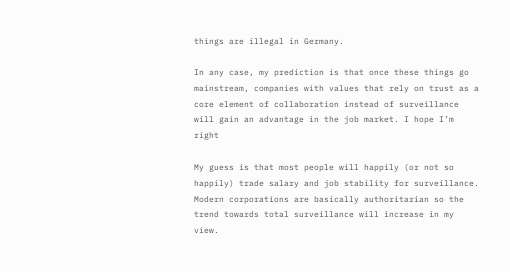things are illegal in Germany.

In any case, my prediction is that once these things go mainstream, companies with values that rely on trust as a core element of collaboration instead of surveillance will gain an advantage in the job market. I hope I’m right

My guess is that most people will happily (or not so happily) trade salary and job stability for surveillance. Modern corporations are basically authoritarian so the trend towards total surveillance will increase in my view.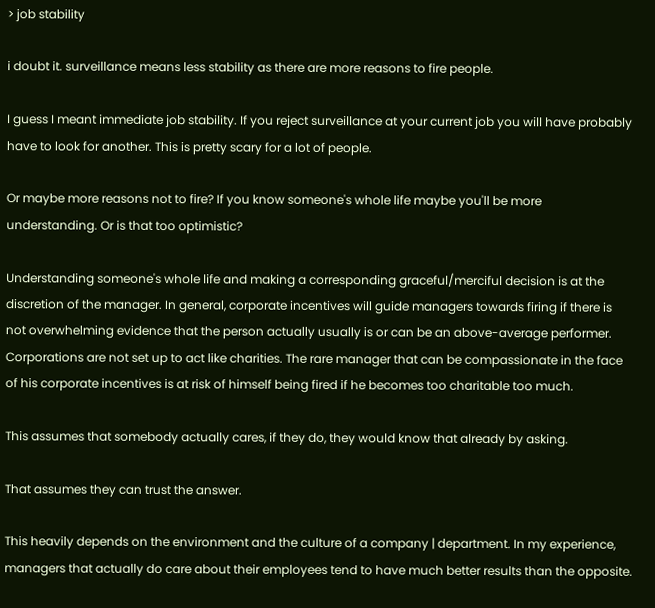> job stability

i doubt it. surveillance means less stability as there are more reasons to fire people.

I guess I meant immediate job stability. If you reject surveillance at your current job you will have probably have to look for another. This is pretty scary for a lot of people.

Or maybe more reasons not to fire? If you know someone's whole life maybe you'll be more understanding. Or is that too optimistic?

Understanding someone's whole life and making a corresponding graceful/merciful decision is at the discretion of the manager. In general, corporate incentives will guide managers towards firing if there is not overwhelming evidence that the person actually usually is or can be an above-average performer. Corporations are not set up to act like charities. The rare manager that can be compassionate in the face of his corporate incentives is at risk of himself being fired if he becomes too charitable too much.

This assumes that somebody actually cares, if they do, they would know that already by asking.

That assumes they can trust the answer.

This heavily depends on the environment and the culture of a company | department. In my experience, managers that actually do care about their employees tend to have much better results than the opposite.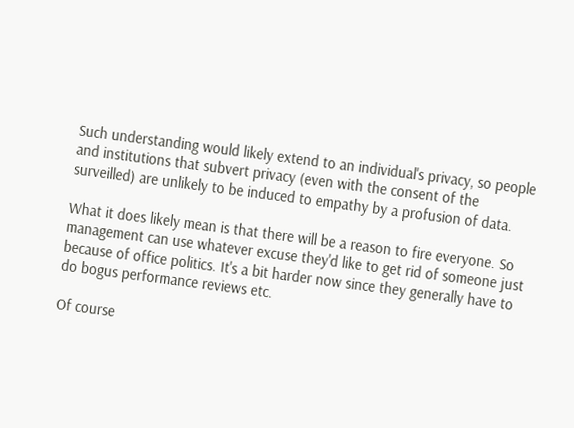Such understanding would likely extend to an individual's privacy, so people and institutions that subvert privacy (even with the consent of the surveilled) are unlikely to be induced to empathy by a profusion of data.

What it does likely mean is that there will be a reason to fire everyone. So management can use whatever excuse they'd like to get rid of someone just because of office politics. It's a bit harder now since they generally have to do bogus performance reviews etc.

Of course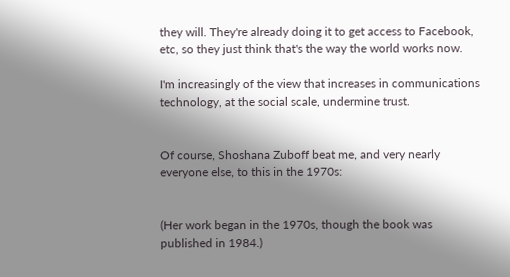they will. They're already doing it to get access to Facebook, etc, so they just think that's the way the world works now.

I'm increasingly of the view that increases in communications technology, at the social scale, undermine trust.


Of course, Shoshana Zuboff beat me, and very nearly everyone else, to this in the 1970s:


(Her work began in the 1970s, though the book was published in 1984.)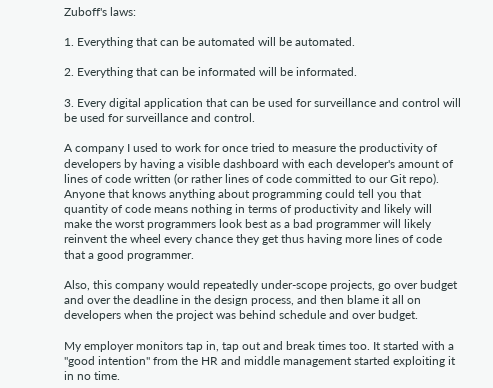Zuboff's laws:

1. Everything that can be automated will be automated.

2. Everything that can be informated will be informated.

3. Every digital application that can be used for surveillance and control will be used for surveillance and control.

A company I used to work for once tried to measure the productivity of developers by having a visible dashboard with each developer's amount of lines of code written (or rather lines of code committed to our Git repo). Anyone that knows anything about programming could tell you that quantity of code means nothing in terms of productivity and likely will make the worst programmers look best as a bad programmer will likely reinvent the wheel every chance they get thus having more lines of code that a good programmer.

Also, this company would repeatedly under-scope projects, go over budget and over the deadline in the design process, and then blame it all on developers when the project was behind schedule and over budget.

My employer monitors tap in, tap out and break times too. It started with a "good intention" from the HR and middle management started exploiting it in no time.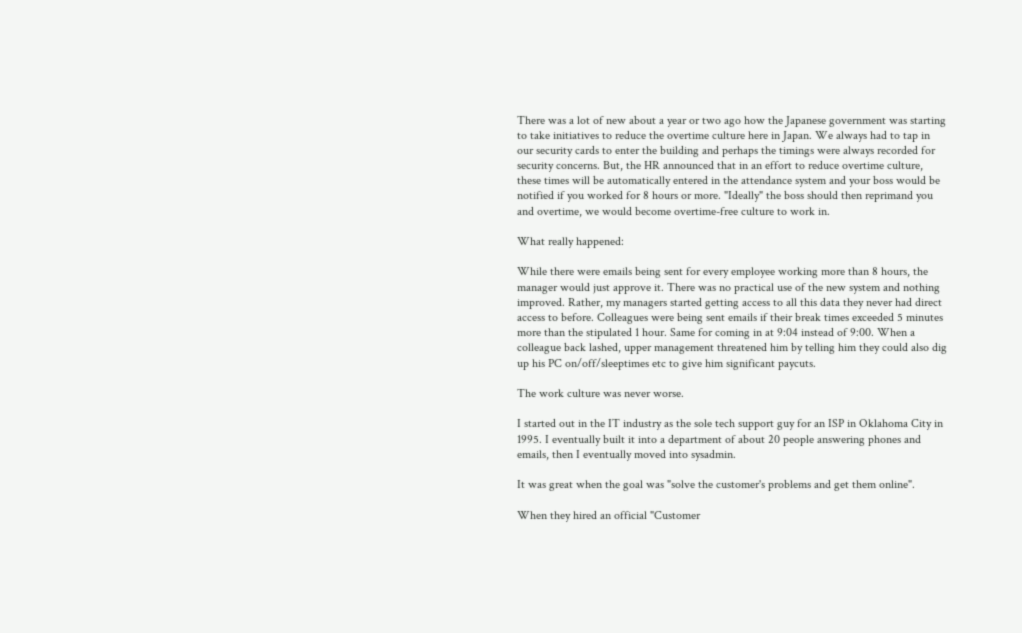There was a lot of new about a year or two ago how the Japanese government was starting to take initiatives to reduce the overtime culture here in Japan. We always had to tap in our security cards to enter the building and perhaps the timings were always recorded for security concerns. But, the HR announced that in an effort to reduce overtime culture, these times will be automatically entered in the attendance system and your boss would be notified if you worked for 8 hours or more. "Ideally" the boss should then reprimand you and overtime, we would become overtime-free culture to work in.

What really happened:

While there were emails being sent for every employee working more than 8 hours, the manager would just approve it. There was no practical use of the new system and nothing improved. Rather, my managers started getting access to all this data they never had direct access to before. Colleagues were being sent emails if their break times exceeded 5 minutes more than the stipulated 1 hour. Same for coming in at 9:04 instead of 9:00. When a colleague back lashed, upper management threatened him by telling him they could also dig up his PC on/off/sleeptimes etc to give him significant paycuts.

The work culture was never worse.

I started out in the IT industry as the sole tech support guy for an ISP in Oklahoma City in 1995. I eventually built it into a department of about 20 people answering phones and emails, then I eventually moved into sysadmin.

It was great when the goal was "solve the customer's problems and get them online".

When they hired an official "Customer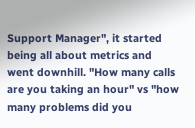Support Manager", it started being all about metrics and went downhill. "How many calls are you taking an hour" vs "how many problems did you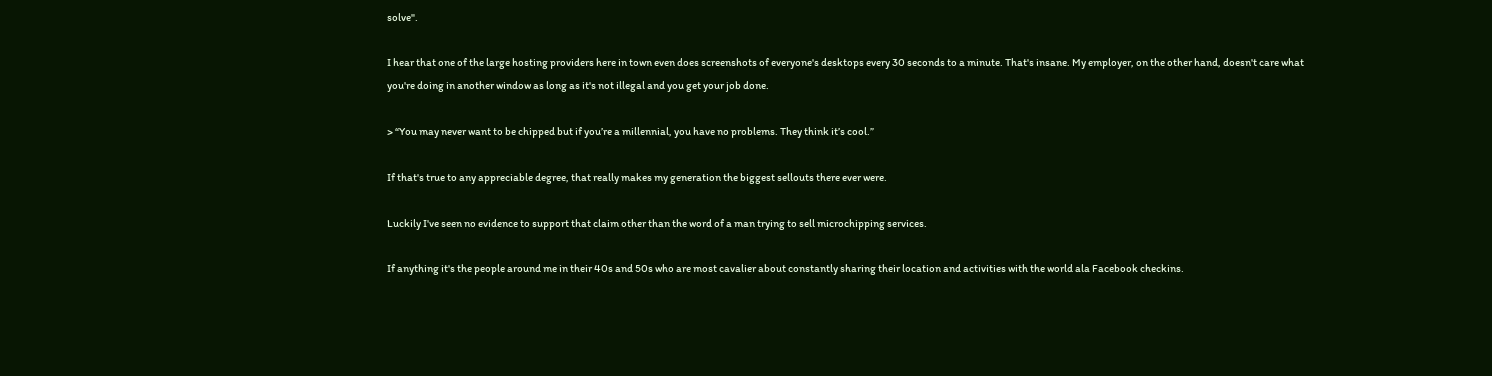solve".

I hear that one of the large hosting providers here in town even does screenshots of everyone's desktops every 30 seconds to a minute. That's insane. My employer, on the other hand, doesn't care what you're doing in another window as long as it's not illegal and you get your job done.

> “You may never want to be chipped but if you’re a millennial, you have no problems. They think it’s cool.”

If that's true to any appreciable degree, that really makes my generation the biggest sellouts there ever were.

Luckily I've seen no evidence to support that claim other than the word of a man trying to sell microchipping services.

If anything it's the people around me in their 40s and 50s who are most cavalier about constantly sharing their location and activities with the world ala Facebook checkins.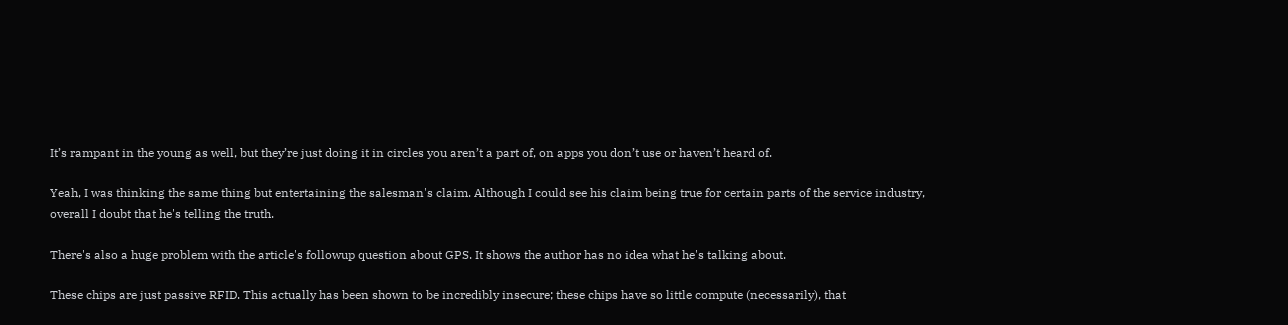It’s rampant in the young as well, but they’re just doing it in circles you aren’t a part of, on apps you don’t use or haven’t heard of.

Yeah, I was thinking the same thing but entertaining the salesman's claim. Although I could see his claim being true for certain parts of the service industry, overall I doubt that he's telling the truth.

There's also a huge problem with the article's followup question about GPS. It shows the author has no idea what he's talking about.

These chips are just passive RFID. This actually has been shown to be incredibly insecure; these chips have so little compute (necessarily), that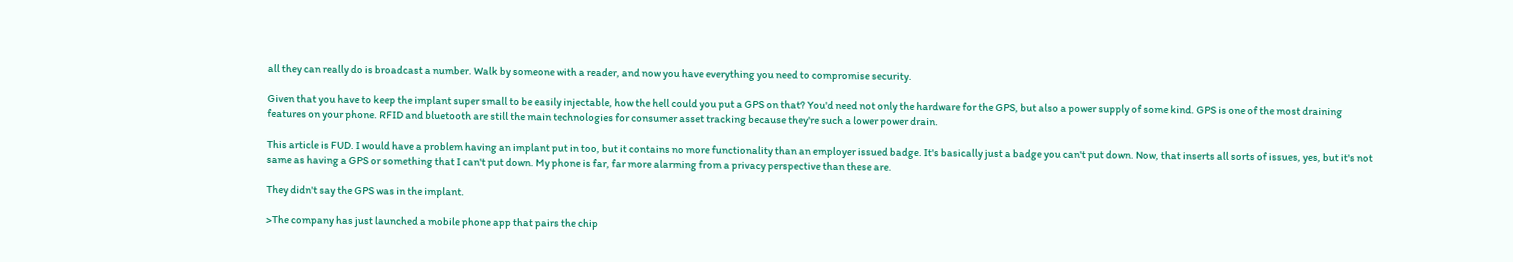all they can really do is broadcast a number. Walk by someone with a reader, and now you have everything you need to compromise security.

Given that you have to keep the implant super small to be easily injectable, how the hell could you put a GPS on that? You'd need not only the hardware for the GPS, but also a power supply of some kind. GPS is one of the most draining features on your phone. RFID and bluetooth are still the main technologies for consumer asset tracking because they're such a lower power drain.

This article is FUD. I would have a problem having an implant put in too, but it contains no more functionality than an employer issued badge. It's basically just a badge you can't put down. Now, that inserts all sorts of issues, yes, but it's not same as having a GPS or something that I can't put down. My phone is far, far more alarming from a privacy perspective than these are.

They didn't say the GPS was in the implant.

>The company has just launched a mobile phone app that pairs the chip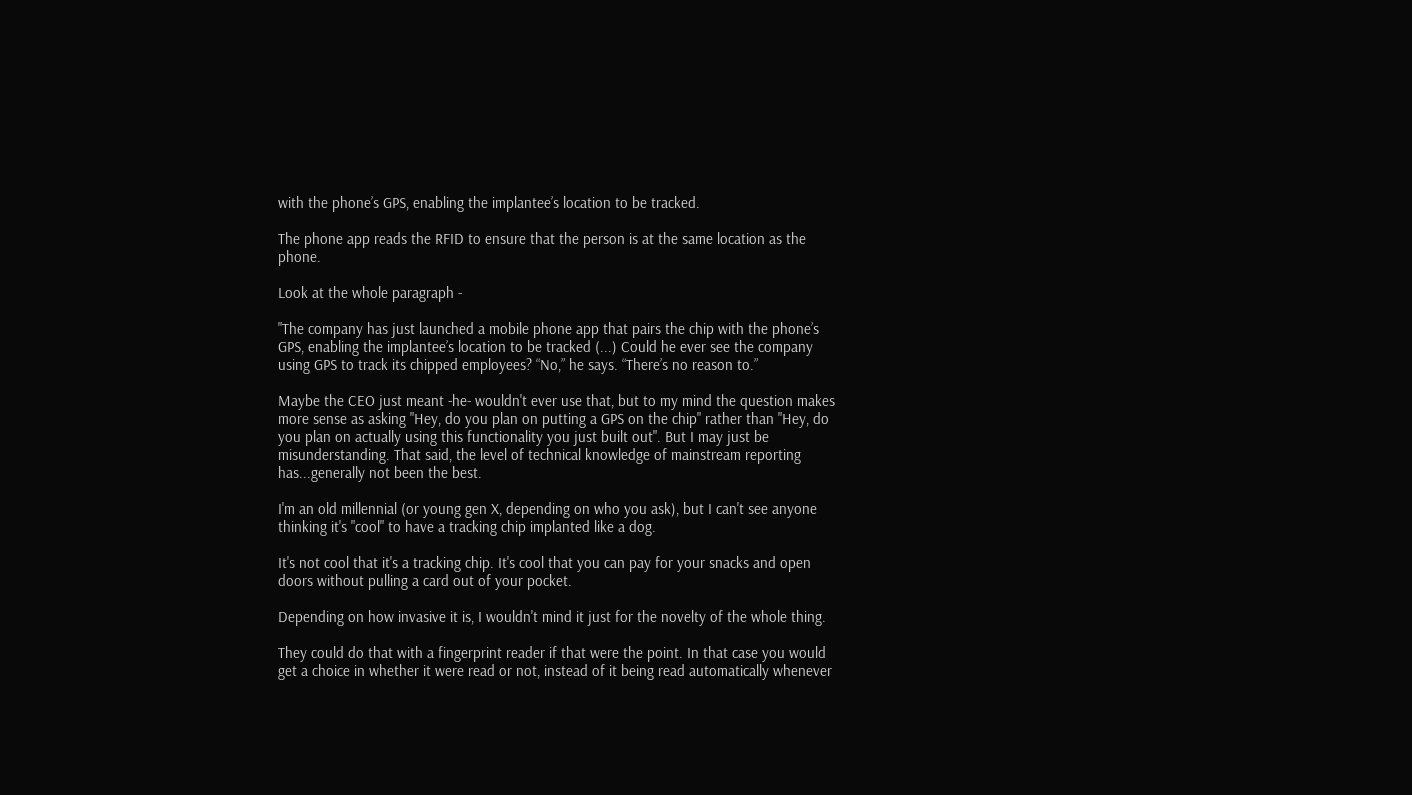with the phone’s GPS, enabling the implantee’s location to be tracked.

The phone app reads the RFID to ensure that the person is at the same location as the phone.

Look at the whole paragraph -

"The company has just launched a mobile phone app that pairs the chip with the phone’s GPS, enabling the implantee’s location to be tracked (...) Could he ever see the company using GPS to track its chipped employees? “No,” he says. “There’s no reason to.”

Maybe the CEO just meant -he- wouldn't ever use that, but to my mind the question makes more sense as asking "Hey, do you plan on putting a GPS on the chip" rather than "Hey, do you plan on actually using this functionality you just built out". But I may just be misunderstanding. That said, the level of technical knowledge of mainstream reporting has...generally not been the best.

I'm an old millennial (or young gen X, depending on who you ask), but I can't see anyone thinking it's "cool" to have a tracking chip implanted like a dog.

It's not cool that it's a tracking chip. It's cool that you can pay for your snacks and open doors without pulling a card out of your pocket.

Depending on how invasive it is, I wouldn't mind it just for the novelty of the whole thing.

They could do that with a fingerprint reader if that were the point. In that case you would get a choice in whether it were read or not, instead of it being read automatically whenever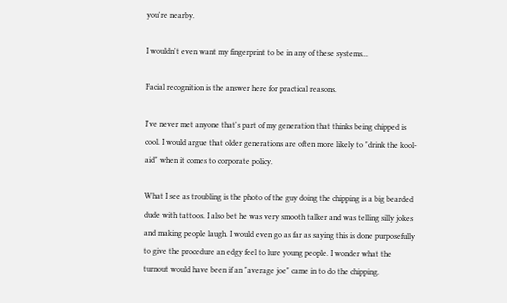you're nearby.

I wouldn't even want my fingerprint to be in any of these systems...

Facial recognition is the answer here for practical reasons.

I've never met anyone that's part of my generation that thinks being chipped is cool. I would argue that older generations are often more likely to "drink the kool-aid" when it comes to corporate policy.

What I see as troubling is the photo of the guy doing the chipping is a big bearded dude with tattoos. I also bet he was very smooth talker and was telling silly jokes and making people laugh. I would even go as far as saying this is done purposefully to give the procedure an edgy feel to lure young people. I wonder what the turnout would have been if an "average joe" came in to do the chipping.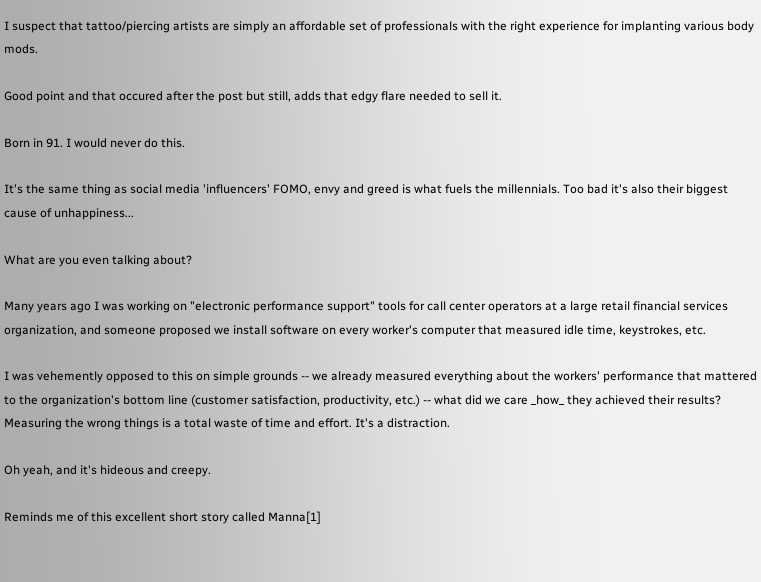I suspect that tattoo/piercing artists are simply an affordable set of professionals with the right experience for implanting various body mods.

Good point and that occured after the post but still, adds that edgy flare needed to sell it.

Born in 91. I would never do this.

It's the same thing as social media 'influencers' FOMO, envy and greed is what fuels the millennials. Too bad it's also their biggest cause of unhappiness...

What are you even talking about?

Many years ago I was working on "electronic performance support" tools for call center operators at a large retail financial services organization, and someone proposed we install software on every worker's computer that measured idle time, keystrokes, etc.

I was vehemently opposed to this on simple grounds -- we already measured everything about the workers' performance that mattered to the organization's bottom line (customer satisfaction, productivity, etc.) -- what did we care _how_ they achieved their results? Measuring the wrong things is a total waste of time and effort. It's a distraction.

Oh yeah, and it's hideous and creepy.

Reminds me of this excellent short story called Manna[1]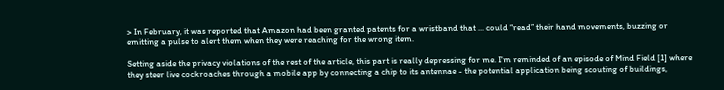> In February, it was reported that Amazon had been granted patents for a wristband that ... could “read” their hand movements, buzzing or emitting a pulse to alert them when they were reaching for the wrong item.

Setting aside the privacy violations of the rest of the article, this part is really depressing for me. I'm reminded of an episode of Mind Field [1] where they steer live cockroaches through a mobile app by connecting a chip to its antennae - the potential application being scouting of buildings,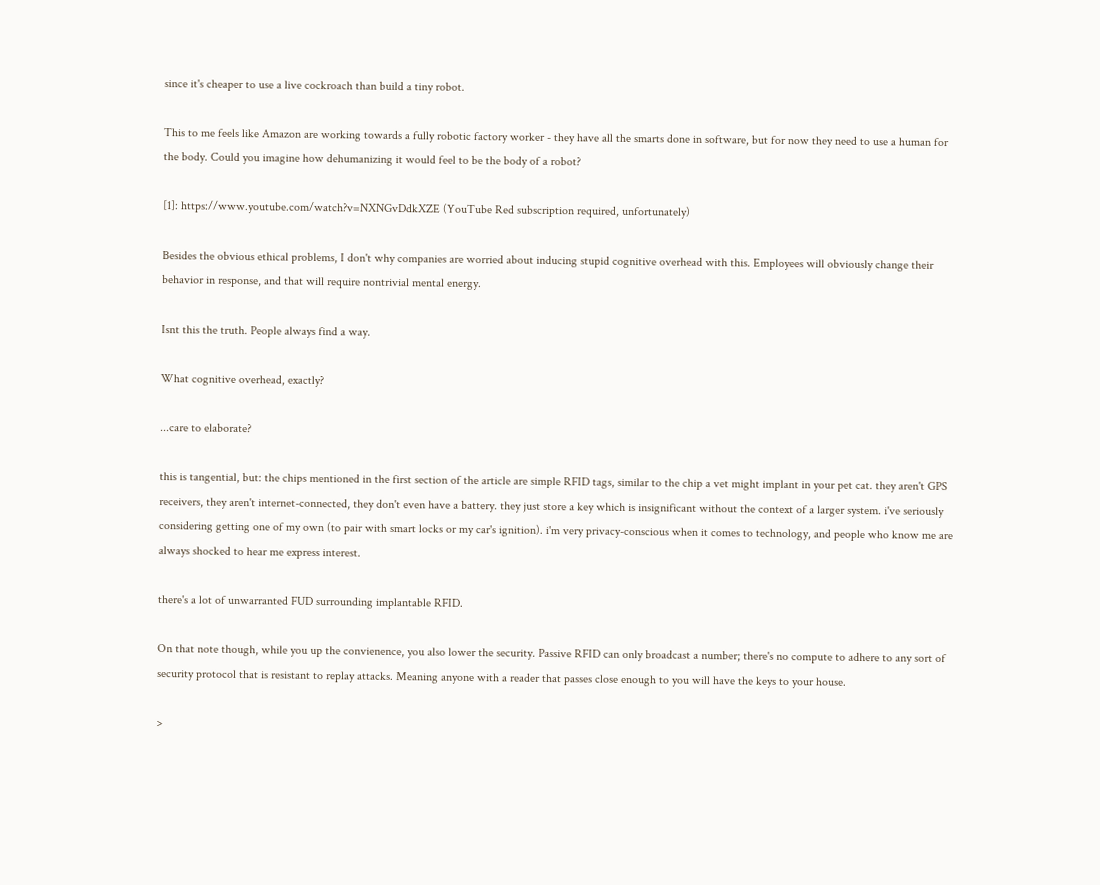since it's cheaper to use a live cockroach than build a tiny robot.

This to me feels like Amazon are working towards a fully robotic factory worker - they have all the smarts done in software, but for now they need to use a human for the body. Could you imagine how dehumanizing it would feel to be the body of a robot?

[1]: https://www.youtube.com/watch?v=NXNGvDdkXZE (YouTube Red subscription required, unfortunately)

Besides the obvious ethical problems, I don't why companies are worried about inducing stupid cognitive overhead with this. Employees will obviously change their behavior in response, and that will require nontrivial mental energy.

Isnt this the truth. People always find a way.

What cognitive overhead, exactly?

...care to elaborate?

this is tangential, but: the chips mentioned in the first section of the article are simple RFID tags, similar to the chip a vet might implant in your pet cat. they aren't GPS receivers, they aren't internet-connected, they don't even have a battery. they just store a key which is insignificant without the context of a larger system. i've seriously considering getting one of my own (to pair with smart locks or my car's ignition). i'm very privacy-conscious when it comes to technology, and people who know me are always shocked to hear me express interest.

there's a lot of unwarranted FUD surrounding implantable RFID.

On that note though, while you up the convienence, you also lower the security. Passive RFID can only broadcast a number; there's no compute to adhere to any sort of security protocol that is resistant to replay attacks. Meaning anyone with a reader that passes close enough to you will have the keys to your house.

>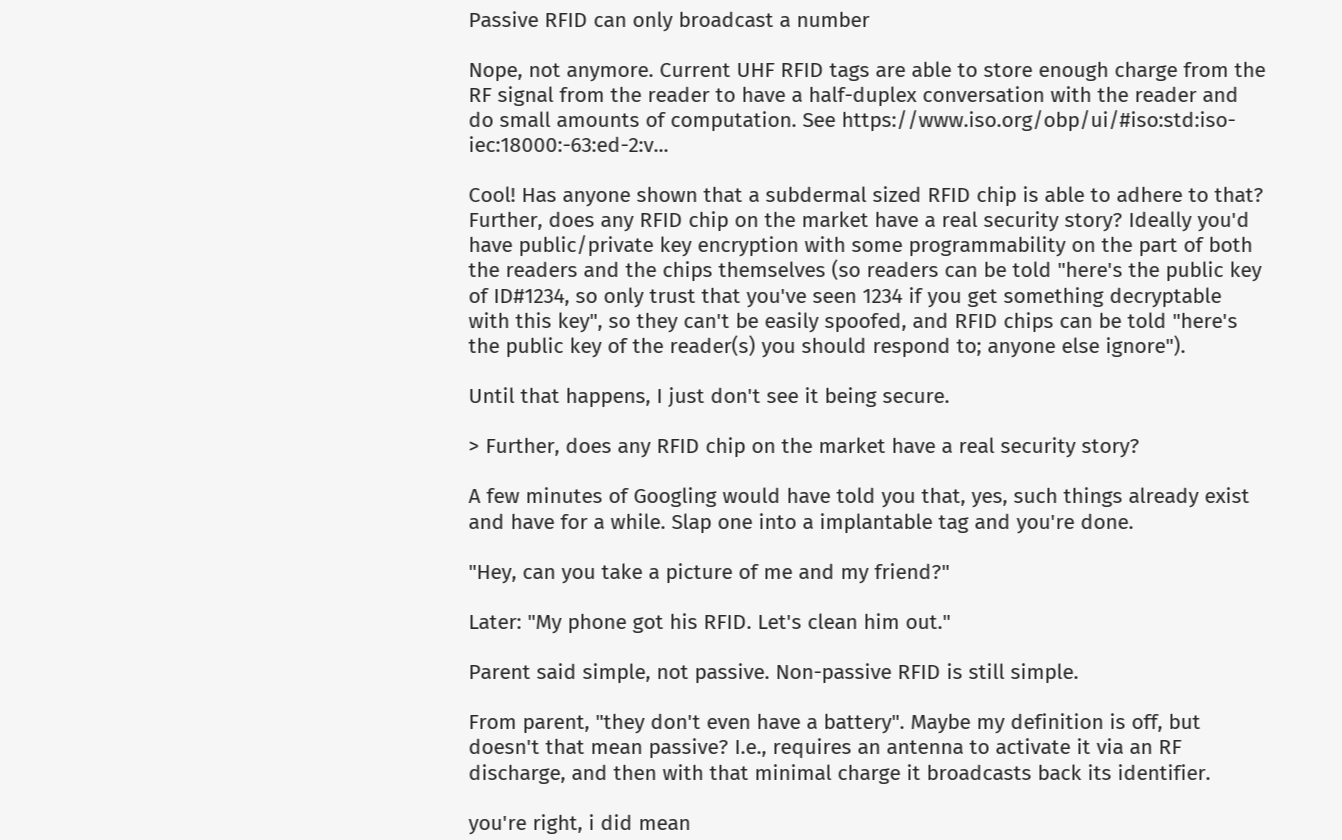Passive RFID can only broadcast a number

Nope, not anymore. Current UHF RFID tags are able to store enough charge from the RF signal from the reader to have a half-duplex conversation with the reader and do small amounts of computation. See https://www.iso.org/obp/ui/#iso:std:iso-iec:18000:-63:ed-2:v...

Cool! Has anyone shown that a subdermal sized RFID chip is able to adhere to that? Further, does any RFID chip on the market have a real security story? Ideally you'd have public/private key encryption with some programmability on the part of both the readers and the chips themselves (so readers can be told "here's the public key of ID#1234, so only trust that you've seen 1234 if you get something decryptable with this key", so they can't be easily spoofed, and RFID chips can be told "here's the public key of the reader(s) you should respond to; anyone else ignore").

Until that happens, I just don't see it being secure.

> Further, does any RFID chip on the market have a real security story?

A few minutes of Googling would have told you that, yes, such things already exist and have for a while. Slap one into a implantable tag and you're done.

"Hey, can you take a picture of me and my friend?"

Later: "My phone got his RFID. Let's clean him out."

Parent said simple, not passive. Non-passive RFID is still simple.

From parent, "they don't even have a battery". Maybe my definition is off, but doesn't that mean passive? I.e., requires an antenna to activate it via an RF discharge, and then with that minimal charge it broadcasts back its identifier.

you're right, i did mean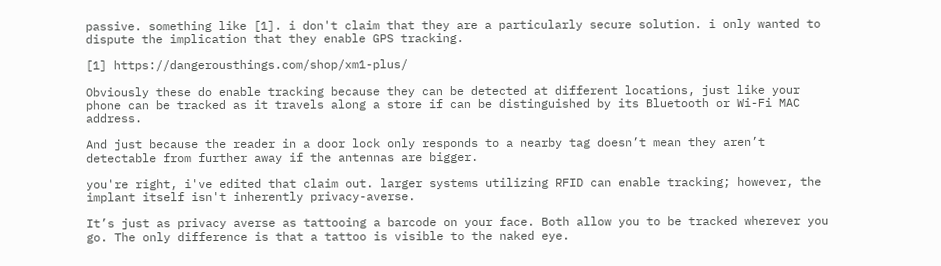passive. something like [1]. i don't claim that they are a particularly secure solution. i only wanted to dispute the implication that they enable GPS tracking.

[1] https://dangerousthings.com/shop/xm1-plus/

Obviously these do enable tracking because they can be detected at different locations, just like your phone can be tracked as it travels along a store if can be distinguished by its Bluetooth or Wi-Fi MAC address.

And just because the reader in a door lock only responds to a nearby tag doesn’t mean they aren’t detectable from further away if the antennas are bigger.

you're right, i've edited that claim out. larger systems utilizing RFID can enable tracking; however, the implant itself isn't inherently privacy-averse.

It’s just as privacy averse as tattooing a barcode on your face. Both allow you to be tracked wherever you go. The only difference is that a tattoo is visible to the naked eye.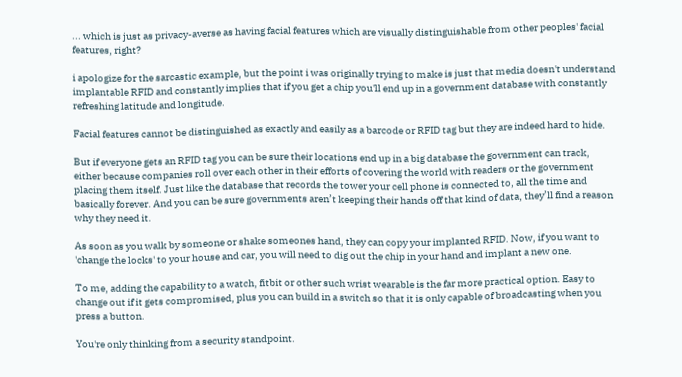... which is just as privacy-averse as having facial features which are visually distinguishable from other peoples' facial features, right?

i apologize for the sarcastic example, but the point i was originally trying to make is just that media doesn't understand implantable RFID and constantly implies that if you get a chip you'll end up in a government database with constantly refreshing latitude and longitude.

Facial features cannot be distinguished as exactly and easily as a barcode or RFID tag but they are indeed hard to hide.

But if everyone gets an RFID tag you can be sure their locations end up in a big database the government can track, either because companies roll over each other in their efforts of covering the world with readers or the government placing them itself. Just like the database that records the tower your cell phone is connected to, all the time and basically forever. And you can be sure governments aren’t keeping their hands off that kind of data, they’ll find a reason why they need it.

As soon as you walk by someone or shake someones hand, they can copy your implanted RFID. Now, if you want to 'change the locks' to your house and car, you will need to dig out the chip in your hand and implant a new one.

To me, adding the capability to a watch, fitbit or other such wrist wearable is the far more practical option. Easy to change out if it gets compromised, plus you can build in a switch so that it is only capable of broadcasting when you press a button.

You're only thinking from a security standpoint.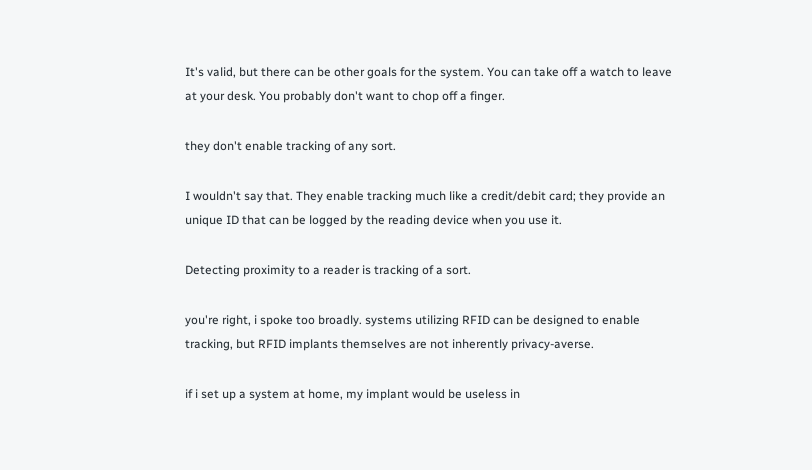It's valid, but there can be other goals for the system. You can take off a watch to leave at your desk. You probably don't want to chop off a finger.

they don't enable tracking of any sort.

I wouldn't say that. They enable tracking much like a credit/debit card; they provide an unique ID that can be logged by the reading device when you use it.

Detecting proximity to a reader is tracking of a sort.

you're right, i spoke too broadly. systems utilizing RFID can be designed to enable tracking, but RFID implants themselves are not inherently privacy-averse.

if i set up a system at home, my implant would be useless in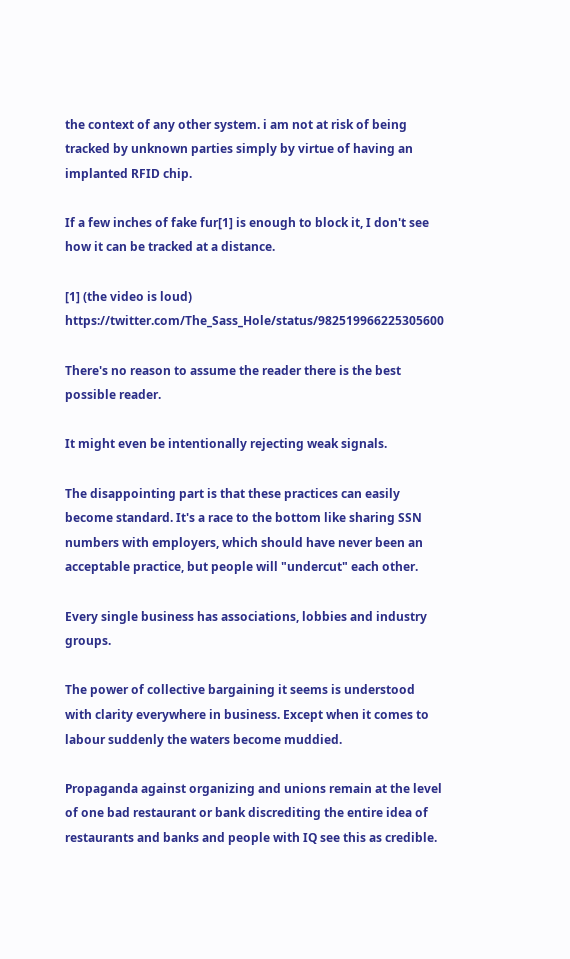the context of any other system. i am not at risk of being tracked by unknown parties simply by virtue of having an implanted RFID chip.

If a few inches of fake fur[1] is enough to block it, I don't see how it can be tracked at a distance.

[1] (the video is loud) https://twitter.com/The_Sass_Hole/status/982519966225305600

There's no reason to assume the reader there is the best possible reader.

It might even be intentionally rejecting weak signals.

The disappointing part is that these practices can easily become standard. It's a race to the bottom like sharing SSN numbers with employers, which should have never been an acceptable practice, but people will "undercut" each other.

Every single business has associations, lobbies and industry groups.

The power of collective bargaining it seems is understood with clarity everywhere in business. Except when it comes to labour suddenly the waters become muddied.

Propaganda against organizing and unions remain at the level of one bad restaurant or bank discrediting the entire idea of restaurants and banks and people with IQ see this as credible.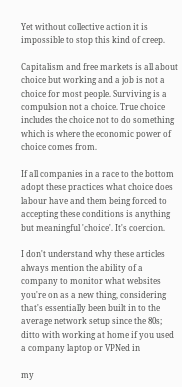Yet without collective action it is impossible to stop this kind of creep.

Capitalism and free markets is all about choice but working and a job is not a choice for most people. Surviving is a compulsion not a choice. True choice includes the choice not to do something which is where the economic power of choice comes from.

If all companies in a race to the bottom adopt these practices what choice does labour have and them being forced to accepting these conditions is anything but meaningful 'choice'. It's coercion.

I don't understand why these articles always mention the ability of a company to monitor what websites you're on as a new thing, considering that's essentially been built in to the average network setup since the 80s; ditto with working at home if you used a company laptop or VPNed in

my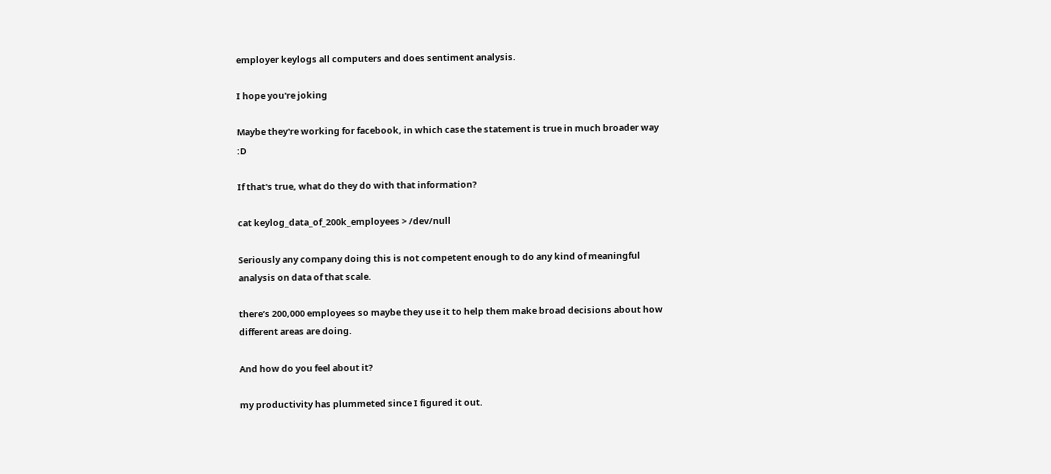employer keylogs all computers and does sentiment analysis.

I hope you're joking

Maybe they're working for facebook, in which case the statement is true in much broader way :D

If that's true, what do they do with that information?

cat keylog_data_of_200k_employees > /dev/null

Seriously any company doing this is not competent enough to do any kind of meaningful analysis on data of that scale.

there’s 200,000 employees so maybe they use it to help them make broad decisions about how different areas are doing.

And how do you feel about it?

my productivity has plummeted since I figured it out.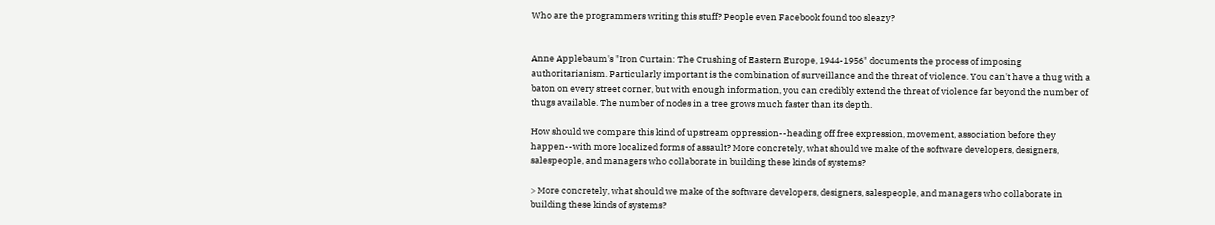Who are the programmers writing this stuff? People even Facebook found too sleazy?


Anne Applebaum's "Iron Curtain: The Crushing of Eastern Europe, 1944-1956" documents the process of imposing authoritarianism. Particularly important is the combination of surveillance and the threat of violence. You can't have a thug with a baton on every street corner, but with enough information, you can credibly extend the threat of violence far beyond the number of thugs available. The number of nodes in a tree grows much faster than its depth.

How should we compare this kind of upstream oppression--heading off free expression, movement, association before they happen--with more localized forms of assault? More concretely, what should we make of the software developers, designers, salespeople, and managers who collaborate in building these kinds of systems?

> More concretely, what should we make of the software developers, designers, salespeople, and managers who collaborate in building these kinds of systems?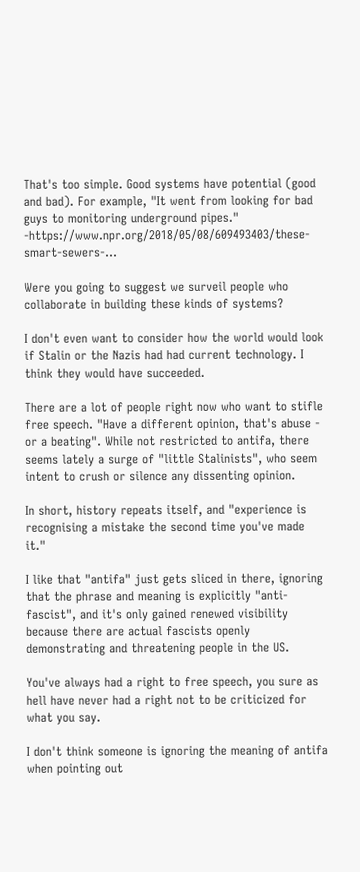That's too simple. Good systems have potential (good and bad). For example, "It went from looking for bad guys to monitoring underground pipes." -https://www.npr.org/2018/05/08/609493403/these-smart-sewers-...

Were you going to suggest we surveil people who collaborate in building these kinds of systems?

I don't even want to consider how the world would look if Stalin or the Nazis had had current technology. I think they would have succeeded.

There are a lot of people right now who want to stifle free speech. "Have a different opinion, that's abuse - or a beating". While not restricted to antifa, there seems lately a surge of "little Stalinists", who seem intent to crush or silence any dissenting opinion.

In short, history repeats itself, and "experience is recognising a mistake the second time you've made it."

I like that "antifa" just gets sliced in there, ignoring that the phrase and meaning is explicitly "anti-fascist", and it's only gained renewed visibility because there are actual fascists openly demonstrating and threatening people in the US.

You've always had a right to free speech, you sure as hell have never had a right not to be criticized for what you say.

I don't think someone is ignoring the meaning of antifa when pointing out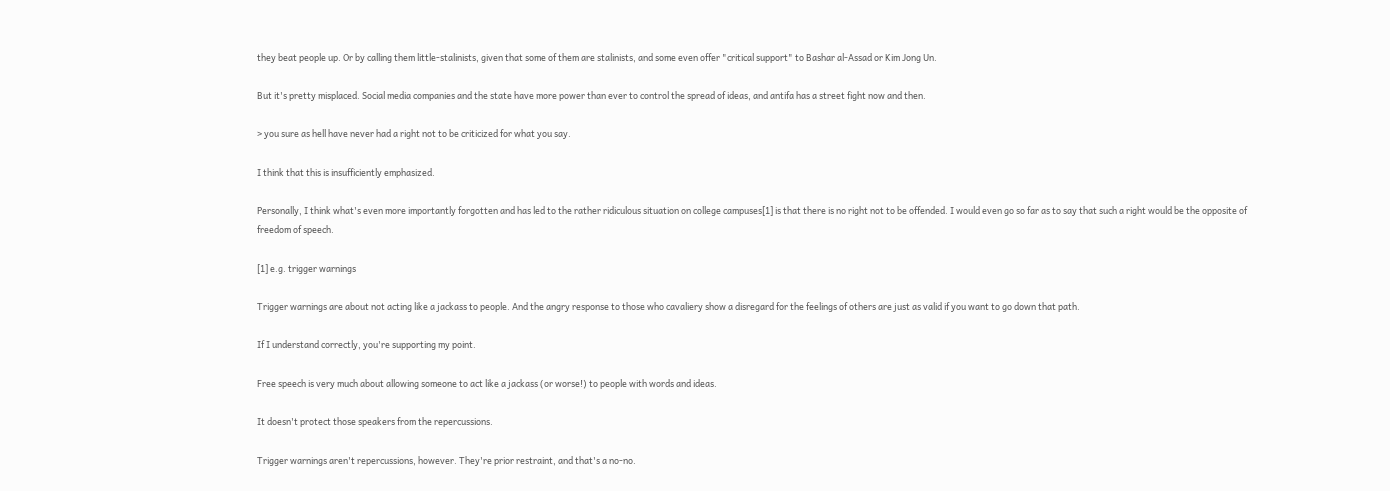they beat people up. Or by calling them little-stalinists, given that some of them are stalinists, and some even offer "critical support" to Bashar al-Assad or Kim Jong Un.

But it's pretty misplaced. Social media companies and the state have more power than ever to control the spread of ideas, and antifa has a street fight now and then.

> you sure as hell have never had a right not to be criticized for what you say.

I think that this is insufficiently emphasized.

Personally, I think what's even more importantly forgotten and has led to the rather ridiculous situation on college campuses[1] is that there is no right not to be offended. I would even go so far as to say that such a right would be the opposite of freedom of speech.

[1] e.g. trigger warnings

Trigger warnings are about not acting like a jackass to people. And the angry response to those who cavaliery show a disregard for the feelings of others are just as valid if you want to go down that path.

If I understand correctly, you're supporting my point.

Free speech is very much about allowing someone to act like a jackass (or worse!) to people with words and ideas.

It doesn't protect those speakers from the repercussions.

Trigger warnings aren't repercussions, however. They're prior restraint, and that's a no-no.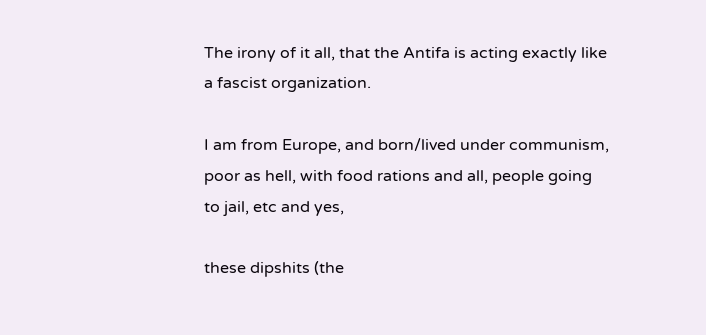The irony of it all, that the Antifa is acting exactly like a fascist organization.

I am from Europe, and born/lived under communism, poor as hell, with food rations and all, people going to jail, etc and yes,

these dipshits (the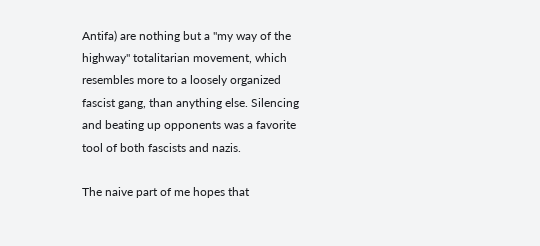Antifa) are nothing but a "my way of the highway" totalitarian movement, which resembles more to a loosely organized fascist gang, than anything else. Silencing and beating up opponents was a favorite tool of both fascists and nazis.

The naive part of me hopes that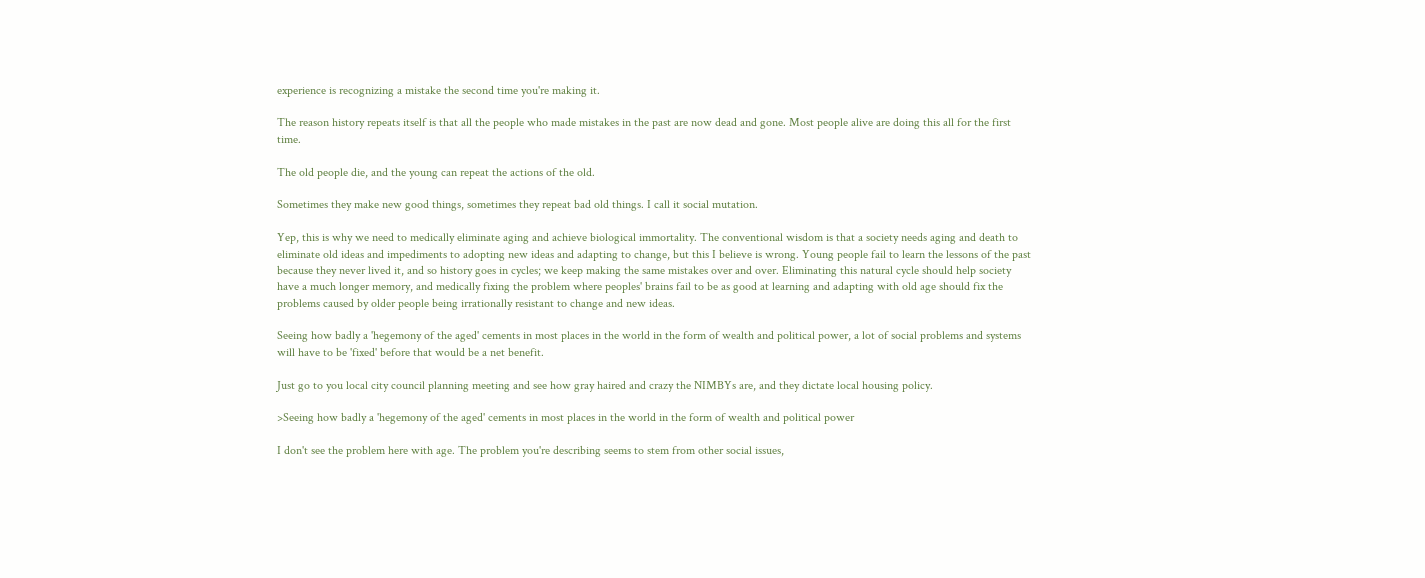experience is recognizing a mistake the second time you're making it.

The reason history repeats itself is that all the people who made mistakes in the past are now dead and gone. Most people alive are doing this all for the first time.

The old people die, and the young can repeat the actions of the old.

Sometimes they make new good things, sometimes they repeat bad old things. I call it social mutation.

Yep, this is why we need to medically eliminate aging and achieve biological immortality. The conventional wisdom is that a society needs aging and death to eliminate old ideas and impediments to adopting new ideas and adapting to change, but this I believe is wrong. Young people fail to learn the lessons of the past because they never lived it, and so history goes in cycles; we keep making the same mistakes over and over. Eliminating this natural cycle should help society have a much longer memory, and medically fixing the problem where peoples' brains fail to be as good at learning and adapting with old age should fix the problems caused by older people being irrationally resistant to change and new ideas.

Seeing how badly a 'hegemony of the aged' cements in most places in the world in the form of wealth and political power, a lot of social problems and systems will have to be 'fixed' before that would be a net benefit.

Just go to you local city council planning meeting and see how gray haired and crazy the NIMBYs are, and they dictate local housing policy.

>Seeing how badly a 'hegemony of the aged' cements in most places in the world in the form of wealth and political power

I don't see the problem here with age. The problem you're describing seems to stem from other social issues,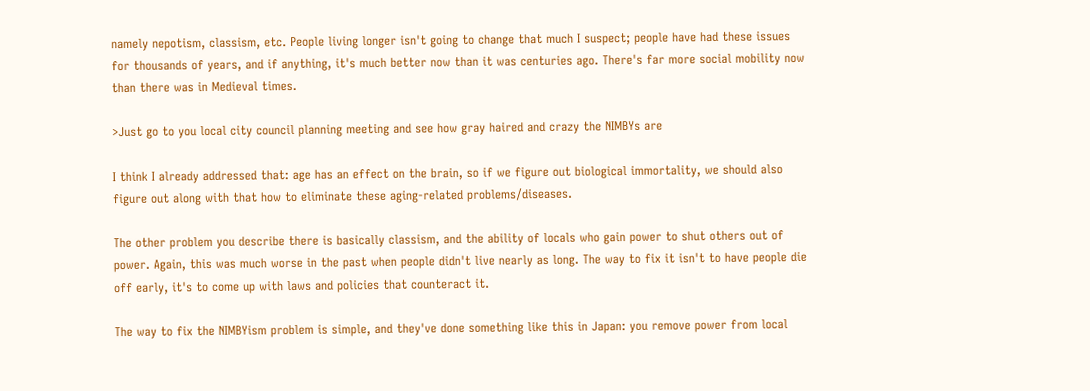namely nepotism, classism, etc. People living longer isn't going to change that much I suspect; people have had these issues for thousands of years, and if anything, it's much better now than it was centuries ago. There's far more social mobility now than there was in Medieval times.

>Just go to you local city council planning meeting and see how gray haired and crazy the NIMBYs are

I think I already addressed that: age has an effect on the brain, so if we figure out biological immortality, we should also figure out along with that how to eliminate these aging-related problems/diseases.

The other problem you describe there is basically classism, and the ability of locals who gain power to shut others out of power. Again, this was much worse in the past when people didn't live nearly as long. The way to fix it isn't to have people die off early, it's to come up with laws and policies that counteract it.

The way to fix the NIMBYism problem is simple, and they've done something like this in Japan: you remove power from local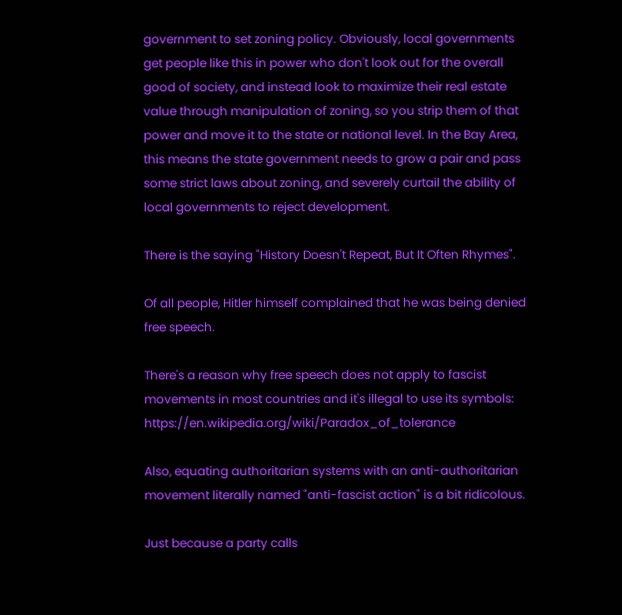government to set zoning policy. Obviously, local governments get people like this in power who don't look out for the overall good of society, and instead look to maximize their real estate value through manipulation of zoning, so you strip them of that power and move it to the state or national level. In the Bay Area, this means the state government needs to grow a pair and pass some strict laws about zoning, and severely curtail the ability of local governments to reject development.

There is the saying "History Doesn't Repeat, But It Often Rhymes".

Of all people, Hitler himself complained that he was being denied free speech.

There's a reason why free speech does not apply to fascist movements in most countries and it's illegal to use its symbols: https://en.wikipedia.org/wiki/Paradox_of_tolerance

Also, equating authoritarian systems with an anti-authoritarian movement literally named "anti-fascist action" is a bit ridicolous.

Just because a party calls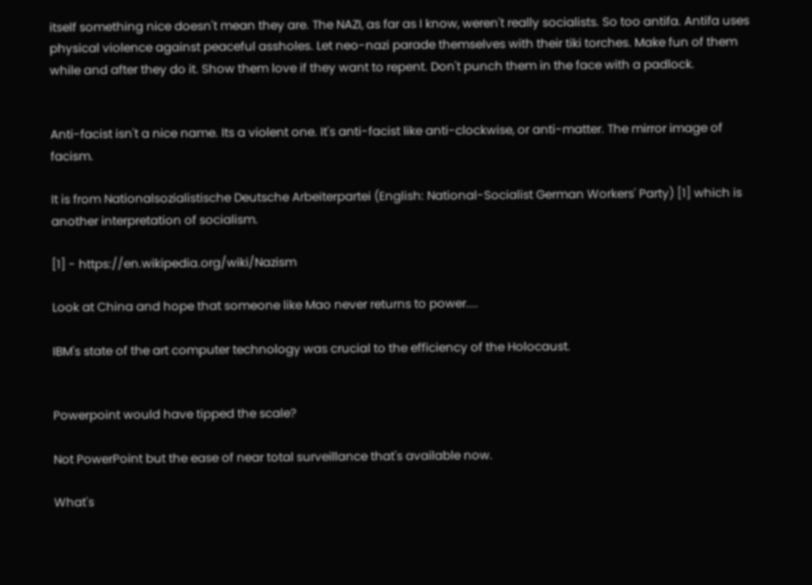itself something nice doesn't mean they are. The NAZI, as far as I know, weren't really socialists. So too antifa. Antifa uses physical violence against peaceful assholes. Let neo-nazi parade themselves with their tiki torches. Make fun of them while and after they do it. Show them love if they want to repent. Don't punch them in the face with a padlock.


Anti-facist isn't a nice name. Its a violent one. It's anti-facist like anti-clockwise, or anti-matter. The mirror image of facism.

It is from Nationalsozialistische Deutsche Arbeiterpartei (English: National-Socialist German Workers' Party) [1] which is another interpretation of socialism.

[1] - https://en.wikipedia.org/wiki/Nazism

Look at China and hope that someone like Mao never returns to power....

IBM's state of the art computer technology was crucial to the efficiency of the Holocaust.


Powerpoint would have tipped the scale?

Not PowerPoint but the ease of near total surveillance that's available now.

What's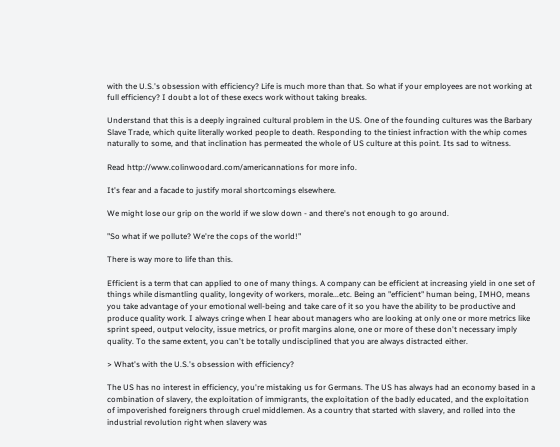with the U.S.'s obsession with efficiency? Life is much more than that. So what if your employees are not working at full efficiency? I doubt a lot of these execs work without taking breaks.

Understand that this is a deeply ingrained cultural problem in the US. One of the founding cultures was the Barbary Slave Trade, which quite literally worked people to death. Responding to the tiniest infraction with the whip comes naturally to some, and that inclination has permeated the whole of US culture at this point. Its sad to witness.

Read http://www.colinwoodard.com/americannations for more info.

It's fear and a facade to justify moral shortcomings elsewhere.

We might lose our grip on the world if we slow down - and there's not enough to go around.

"So what if we pollute? We're the cops of the world!"

There is way more to life than this.

Efficient is a term that can applied to one of many things. A company can be efficient at increasing yield in one set of things while dismantling quality, longevity of workers, morale...etc. Being an "efficient" human being, IMHO, means you take advantage of your emotional well-being and take care of it so you have the ability to be productive and produce quality work. I always cringe when I hear about managers who are looking at only one or more metrics like sprint speed, output velocity, issue metrics, or profit margins alone, one or more of these don't necessary imply quality. To the same extent, you can't be totally undisciplined that you are always distracted either.

> What's with the U.S.'s obsession with efficiency?

The US has no interest in efficiency, you're mistaking us for Germans. The US has always had an economy based in a combination of slavery, the exploitation of immigrants, the exploitation of the badly educated, and the exploitation of impoverished foreigners through cruel middlemen. As a country that started with slavery, and rolled into the industrial revolution right when slavery was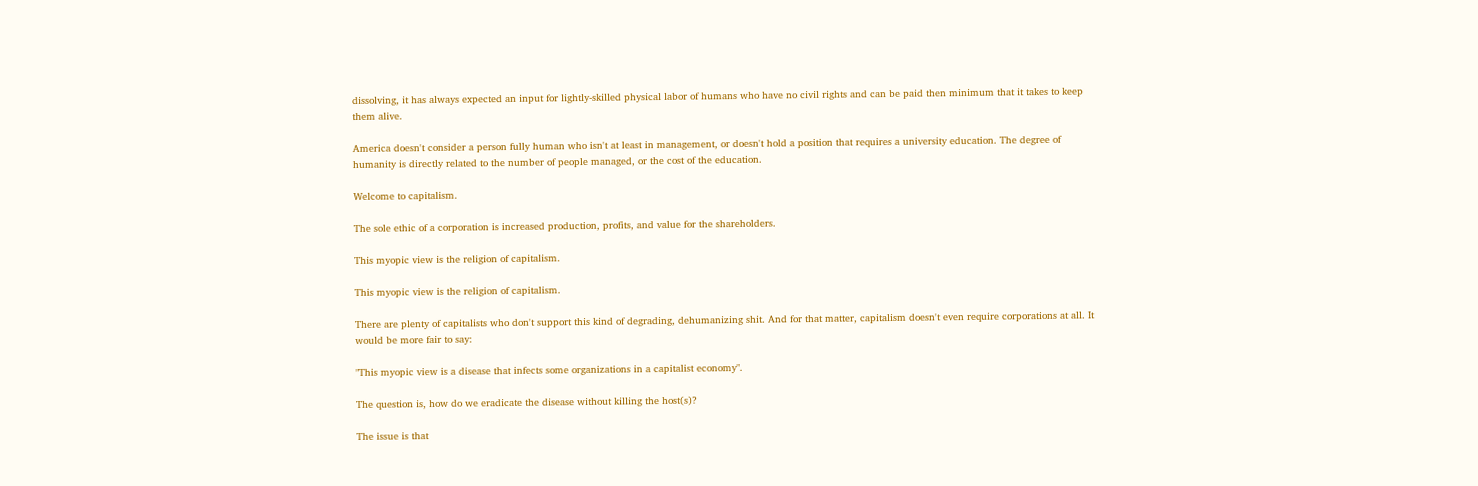dissolving, it has always expected an input for lightly-skilled physical labor of humans who have no civil rights and can be paid then minimum that it takes to keep them alive.

America doesn't consider a person fully human who isn't at least in management, or doesn't hold a position that requires a university education. The degree of humanity is directly related to the number of people managed, or the cost of the education.

Welcome to capitalism.

The sole ethic of a corporation is increased production, profits, and value for the shareholders.

This myopic view is the religion of capitalism.

This myopic view is the religion of capitalism.

There are plenty of capitalists who don't support this kind of degrading, dehumanizing shit. And for that matter, capitalism doesn't even require corporations at all. It would be more fair to say:

"This myopic view is a disease that infects some organizations in a capitalist economy".

The question is, how do we eradicate the disease without killing the host(s)?

The issue is that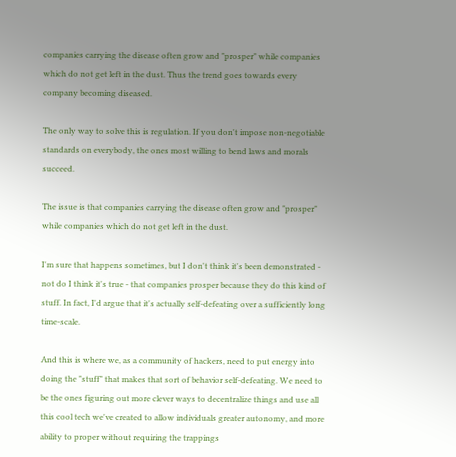companies carrying the disease often grow and "prosper" while companies which do not get left in the dust. Thus the trend goes towards every company becoming diseased.

The only way to solve this is regulation. If you don't impose non-negotiable standards on everybody, the ones most willing to bend laws and morals succeed.

The issue is that companies carrying the disease often grow and "prosper" while companies which do not get left in the dust.

I'm sure that happens sometimes, but I don't think it's been demonstrated - not do I think it's true - that companies prosper because they do this kind of stuff. In fact, I'd argue that it's actually self-defeating over a sufficiently long time-scale.

And this is where we, as a community of hackers, need to put energy into doing the "stuff" that makes that sort of behavior self-defeating. We need to be the ones figuring out more clever ways to decentralize things and use all this cool tech we've created to allow individuals greater autonomy, and more ability to proper without requiring the trappings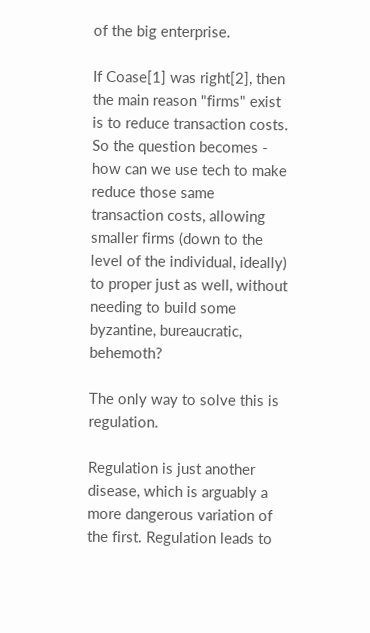of the big enterprise.

If Coase[1] was right[2], then the main reason "firms" exist is to reduce transaction costs. So the question becomes - how can we use tech to make reduce those same transaction costs, allowing smaller firms (down to the level of the individual, ideally) to proper just as well, without needing to build some byzantine, bureaucratic, behemoth?

The only way to solve this is regulation.

Regulation is just another disease, which is arguably a more dangerous variation of the first. Regulation leads to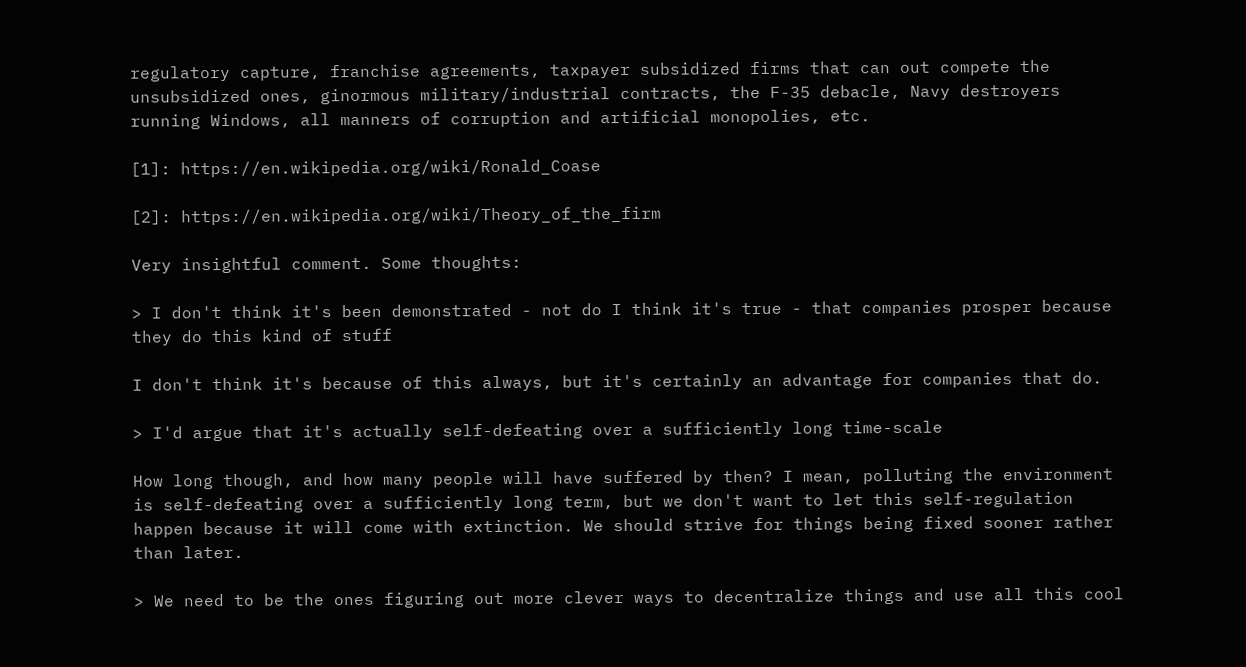regulatory capture, franchise agreements, taxpayer subsidized firms that can out compete the unsubsidized ones, ginormous military/industrial contracts, the F-35 debacle, Navy destroyers running Windows, all manners of corruption and artificial monopolies, etc.

[1]: https://en.wikipedia.org/wiki/Ronald_Coase

[2]: https://en.wikipedia.org/wiki/Theory_of_the_firm

Very insightful comment. Some thoughts:

> I don't think it's been demonstrated - not do I think it's true - that companies prosper because they do this kind of stuff

I don't think it's because of this always, but it's certainly an advantage for companies that do.

> I'd argue that it's actually self-defeating over a sufficiently long time-scale

How long though, and how many people will have suffered by then? I mean, polluting the environment is self-defeating over a sufficiently long term, but we don't want to let this self-regulation happen because it will come with extinction. We should strive for things being fixed sooner rather than later.

> We need to be the ones figuring out more clever ways to decentralize things and use all this cool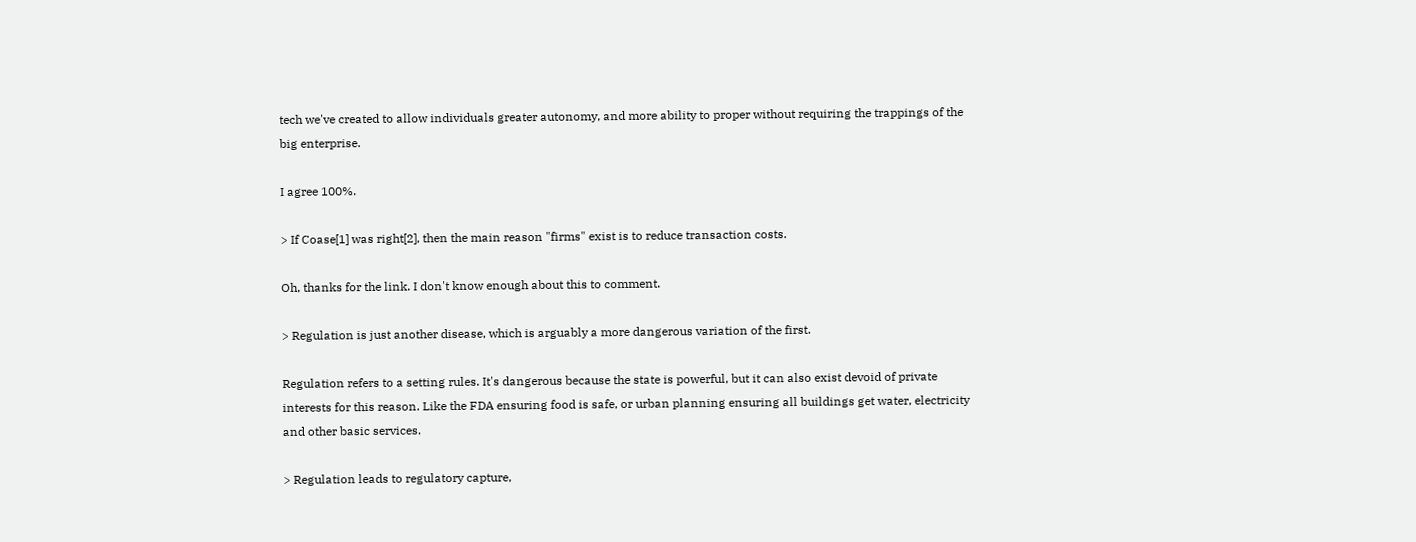tech we've created to allow individuals greater autonomy, and more ability to proper without requiring the trappings of the big enterprise.

I agree 100%.

> If Coase[1] was right[2], then the main reason "firms" exist is to reduce transaction costs.

Oh, thanks for the link. I don't know enough about this to comment.

> Regulation is just another disease, which is arguably a more dangerous variation of the first.

Regulation refers to a setting rules. It's dangerous because the state is powerful, but it can also exist devoid of private interests for this reason. Like the FDA ensuring food is safe, or urban planning ensuring all buildings get water, electricity and other basic services.

> Regulation leads to regulatory capture,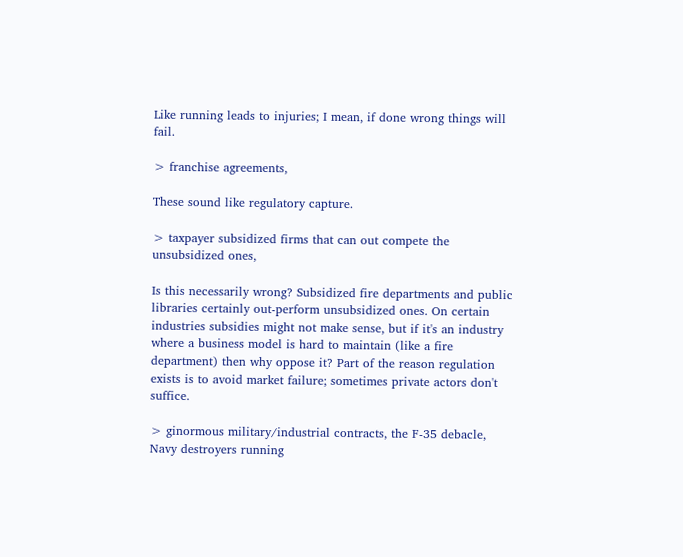Like running leads to injuries; I mean, if done wrong things will fail.

> franchise agreements,

These sound like regulatory capture.

> taxpayer subsidized firms that can out compete the unsubsidized ones,

Is this necessarily wrong? Subsidized fire departments and public libraries certainly out-perform unsubsidized ones. On certain industries subsidies might not make sense, but if it's an industry where a business model is hard to maintain (like a fire department) then why oppose it? Part of the reason regulation exists is to avoid market failure; sometimes private actors don't suffice.

> ginormous military/industrial contracts, the F-35 debacle, Navy destroyers running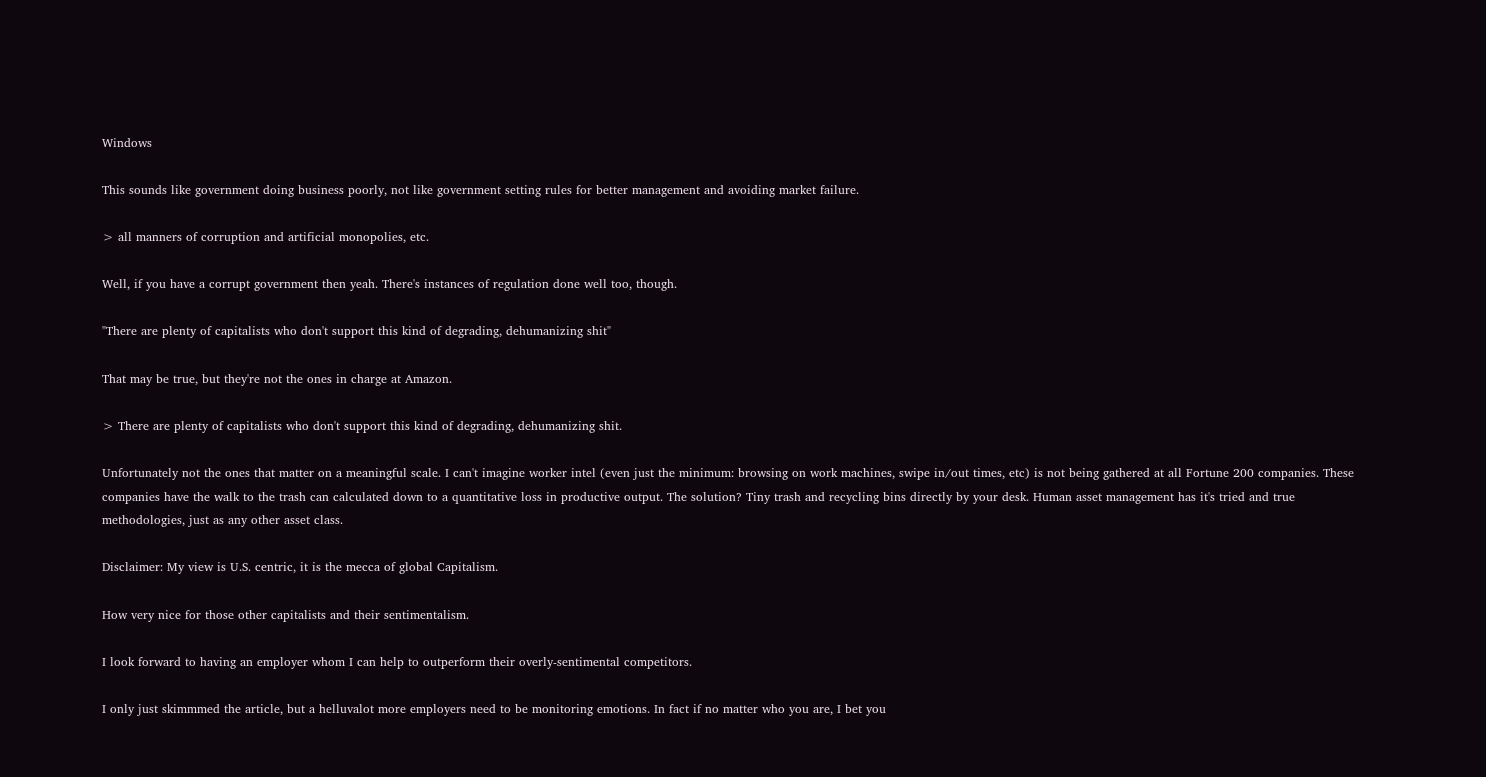Windows

This sounds like government doing business poorly, not like government setting rules for better management and avoiding market failure.

> all manners of corruption and artificial monopolies, etc.

Well, if you have a corrupt government then yeah. There's instances of regulation done well too, though.

"There are plenty of capitalists who don't support this kind of degrading, dehumanizing shit"

That may be true, but they're not the ones in charge at Amazon.

> There are plenty of capitalists who don't support this kind of degrading, dehumanizing shit.

Unfortunately not the ones that matter on a meaningful scale. I can't imagine worker intel (even just the minimum: browsing on work machines, swipe in/out times, etc) is not being gathered at all Fortune 200 companies. These companies have the walk to the trash can calculated down to a quantitative loss in productive output. The solution? Tiny trash and recycling bins directly by your desk. Human asset management has it's tried and true methodologies, just as any other asset class.

Disclaimer: My view is U.S. centric, it is the mecca of global Capitalism.

How very nice for those other capitalists and their sentimentalism.

I look forward to having an employer whom I can help to outperform their overly-sentimental competitors.

I only just skimmmed the article, but a helluvalot more employers need to be monitoring emotions. In fact if no matter who you are, I bet you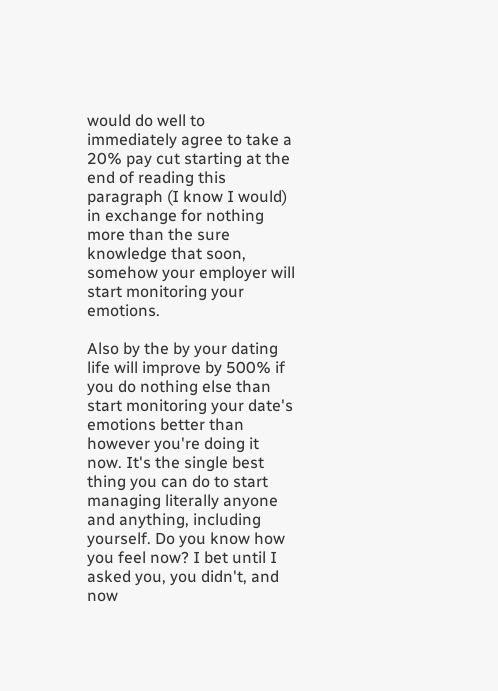would do well to immediately agree to take a 20% pay cut starting at the end of reading this paragraph (I know I would) in exchange for nothing more than the sure knowledge that soon, somehow your employer will start monitoring your emotions.

Also by the by your dating life will improve by 500% if you do nothing else than start monitoring your date's emotions better than however you're doing it now. It's the single best thing you can do to start managing literally anyone and anything, including yourself. Do you know how you feel now? I bet until I asked you, you didn't, and now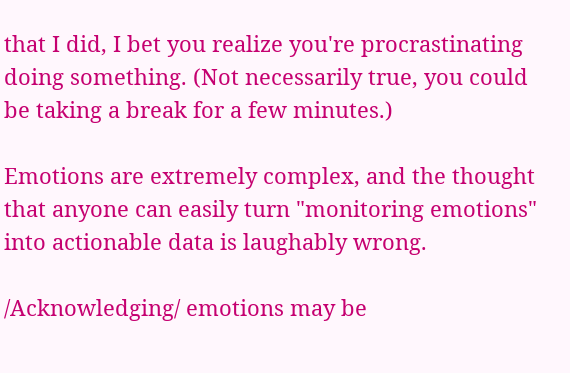that I did, I bet you realize you're procrastinating doing something. (Not necessarily true, you could be taking a break for a few minutes.)

Emotions are extremely complex, and the thought that anyone can easily turn "monitoring emotions" into actionable data is laughably wrong.

/Acknowledging/ emotions may be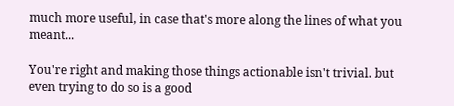much more useful, in case that's more along the lines of what you meant...

You're right and making those things actionable isn't trivial. but even trying to do so is a good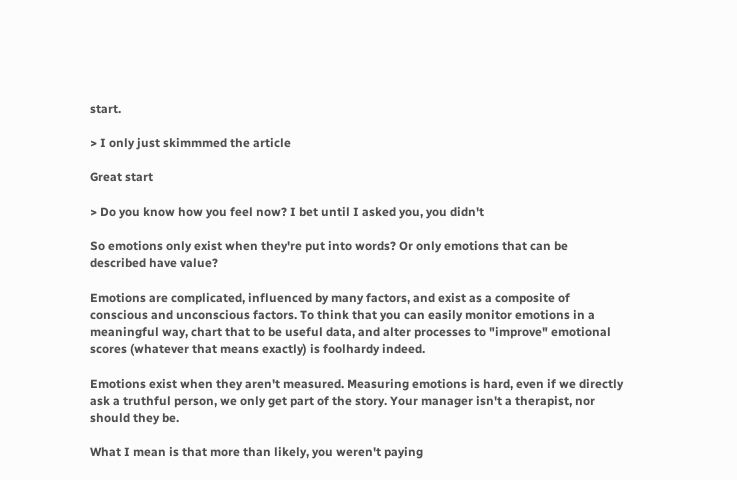start.

> I only just skimmmed the article

Great start

> Do you know how you feel now? I bet until I asked you, you didn't

So emotions only exist when they're put into words? Or only emotions that can be described have value?

Emotions are complicated, influenced by many factors, and exist as a composite of conscious and unconscious factors. To think that you can easily monitor emotions in a meaningful way, chart that to be useful data, and alter processes to "improve" emotional scores (whatever that means exactly) is foolhardy indeed.

Emotions exist when they aren't measured. Measuring emotions is hard, even if we directly ask a truthful person, we only get part of the story. Your manager isn't a therapist, nor should they be.

What I mean is that more than likely, you weren't paying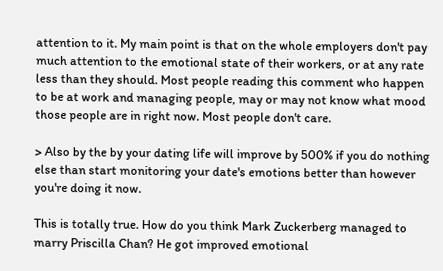attention to it. My main point is that on the whole employers don't pay much attention to the emotional state of their workers, or at any rate less than they should. Most people reading this comment who happen to be at work and managing people, may or may not know what mood those people are in right now. Most people don't care.

> Also by the by your dating life will improve by 500% if you do nothing else than start monitoring your date's emotions better than however you're doing it now.

This is totally true. How do you think Mark Zuckerberg managed to marry Priscilla Chan? He got improved emotional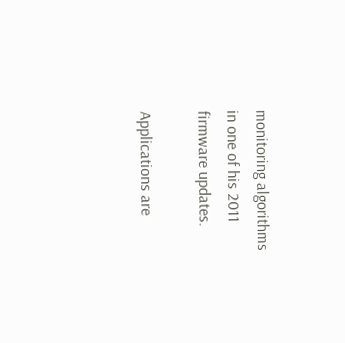monitoring algorithms in one of his 2011 firmware updates.

Applications are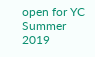open for YC Summer 2019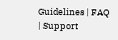Guidelines | FAQ | Support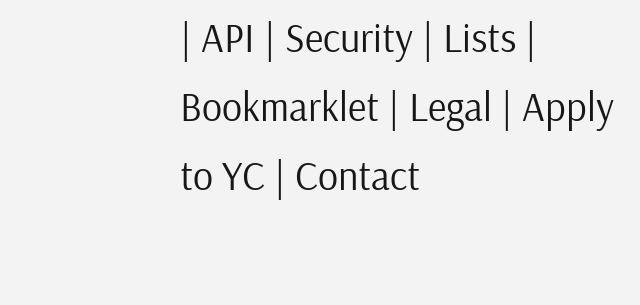| API | Security | Lists | Bookmarklet | Legal | Apply to YC | Contact